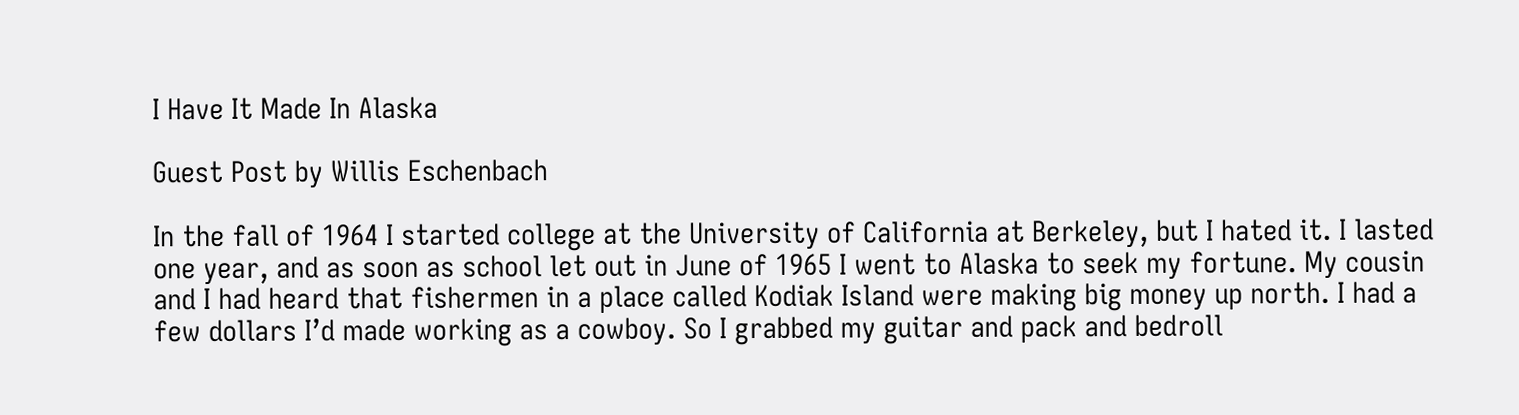I Have It Made In Alaska

Guest Post by Willis Eschenbach

In the fall of 1964 I started college at the University of California at Berkeley, but I hated it. I lasted one year, and as soon as school let out in June of 1965 I went to Alaska to seek my fortune. My cousin and I had heard that fishermen in a place called Kodiak Island were making big money up north. I had a few dollars I’d made working as a cowboy. So I grabbed my guitar and pack and bedroll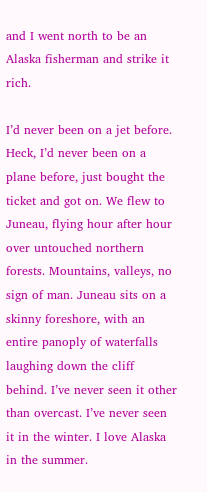and I went north to be an Alaska fisherman and strike it rich.

I’d never been on a jet before. Heck, I’d never been on a plane before, just bought the ticket and got on. We flew to Juneau, flying hour after hour over untouched northern forests. Mountains, valleys, no sign of man. Juneau sits on a skinny foreshore, with an entire panoply of waterfalls laughing down the cliff behind. I’ve never seen it other than overcast. I’ve never seen it in the winter. I love Alaska in the summer.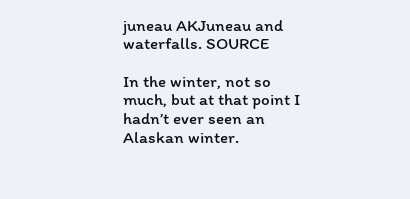juneau AKJuneau and waterfalls. SOURCE

In the winter, not so much, but at that point I hadn’t ever seen an Alaskan winter.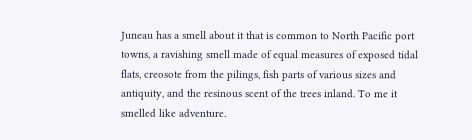Juneau has a smell about it that is common to North Pacific port towns, a ravishing smell made of equal measures of exposed tidal flats, creosote from the pilings, fish parts of various sizes and antiquity, and the resinous scent of the trees inland. To me it smelled like adventure.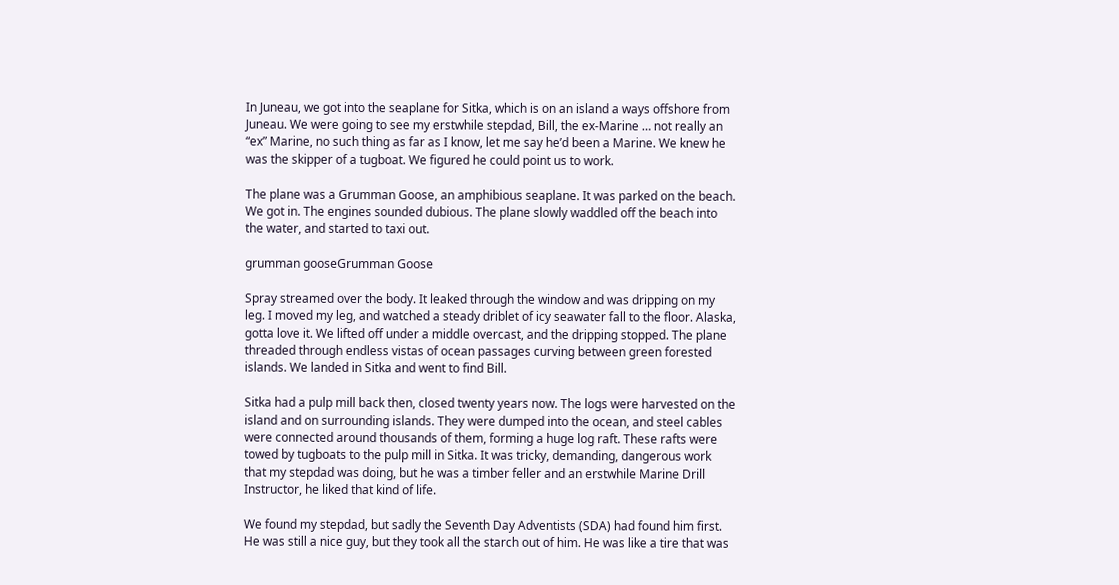In Juneau, we got into the seaplane for Sitka, which is on an island a ways offshore from Juneau. We were going to see my erstwhile stepdad, Bill, the ex-Marine … not really an “ex” Marine, no such thing as far as I know, let me say he’d been a Marine. We knew he was the skipper of a tugboat. We figured he could point us to work.

The plane was a Grumman Goose, an amphibious seaplane. It was parked on the beach. We got in. The engines sounded dubious. The plane slowly waddled off the beach into the water, and started to taxi out.

grumman gooseGrumman Goose

Spray streamed over the body. It leaked through the window and was dripping on my leg. I moved my leg, and watched a steady driblet of icy seawater fall to the floor. Alaska, gotta love it. We lifted off under a middle overcast, and the dripping stopped. The plane threaded through endless vistas of ocean passages curving between green forested islands. We landed in Sitka and went to find Bill.

Sitka had a pulp mill back then, closed twenty years now. The logs were harvested on the island and on surrounding islands. They were dumped into the ocean, and steel cables were connected around thousands of them, forming a huge log raft. These rafts were towed by tugboats to the pulp mill in Sitka. It was tricky, demanding, dangerous work that my stepdad was doing, but he was a timber feller and an erstwhile Marine Drill Instructor, he liked that kind of life.

We found my stepdad, but sadly the Seventh Day Adventists (SDA) had found him first. He was still a nice guy, but they took all the starch out of him. He was like a tire that was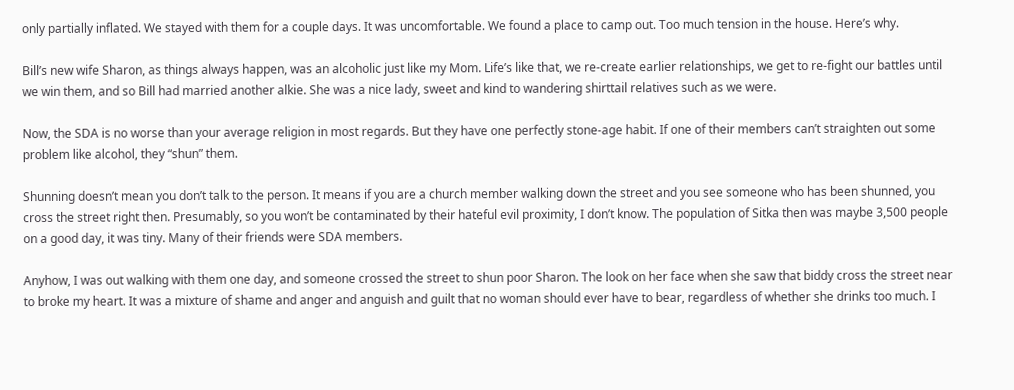only partially inflated. We stayed with them for a couple days. It was uncomfortable. We found a place to camp out. Too much tension in the house. Here’s why.

Bill’s new wife Sharon, as things always happen, was an alcoholic just like my Mom. Life’s like that, we re-create earlier relationships, we get to re-fight our battles until we win them, and so Bill had married another alkie. She was a nice lady, sweet and kind to wandering shirttail relatives such as we were.

Now, the SDA is no worse than your average religion in most regards. But they have one perfectly stone-age habit. If one of their members can’t straighten out some problem like alcohol, they “shun” them.

Shunning doesn’t mean you don’t talk to the person. It means if you are a church member walking down the street and you see someone who has been shunned, you cross the street right then. Presumably, so you won’t be contaminated by their hateful evil proximity, I don’t know. The population of Sitka then was maybe 3,500 people on a good day, it was tiny. Many of their friends were SDA members.

Anyhow, I was out walking with them one day, and someone crossed the street to shun poor Sharon. The look on her face when she saw that biddy cross the street near to broke my heart. It was a mixture of shame and anger and anguish and guilt that no woman should ever have to bear, regardless of whether she drinks too much. I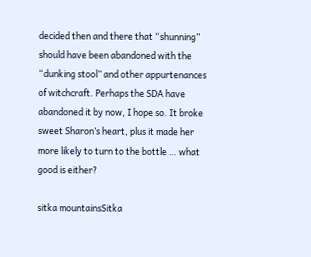decided then and there that “shunning” should have been abandoned with the “dunking stool” and other appurtenances of witchcraft. Perhaps the SDA have abandoned it by now, I hope so. It broke sweet Sharon’s heart, plus it made her more likely to turn to the bottle … what good is either?

sitka mountainsSitka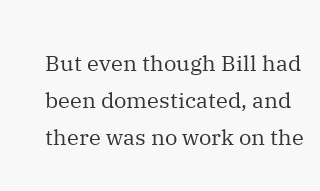But even though Bill had been domesticated, and there was no work on the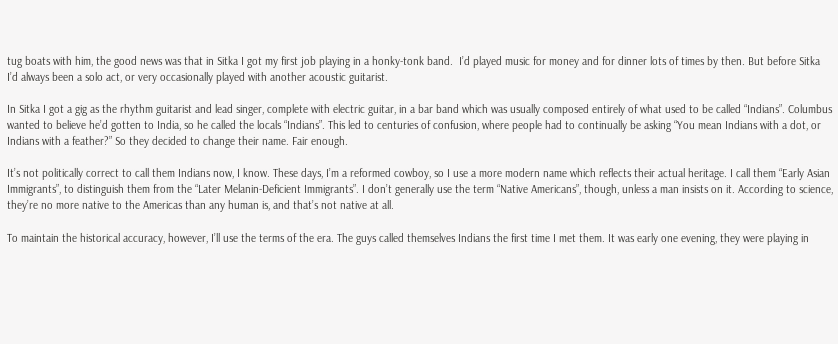tug boats with him, the good news was that in Sitka I got my first job playing in a honky-tonk band.  I’d played music for money and for dinner lots of times by then. But before Sitka I’d always been a solo act, or very occasionally played with another acoustic guitarist.

In Sitka I got a gig as the rhythm guitarist and lead singer, complete with electric guitar, in a bar band which was usually composed entirely of what used to be called “Indians”. Columbus wanted to believe he’d gotten to India, so he called the locals “Indians”. This led to centuries of confusion, where people had to continually be asking “You mean Indians with a dot, or Indians with a feather?” So they decided to change their name. Fair enough.

It’s not politically correct to call them Indians now, I know. These days, I’m a reformed cowboy, so I use a more modern name which reflects their actual heritage. I call them “Early Asian Immigrants”, to distinguish them from the “Later Melanin-Deficient Immigrants”. I don’t generally use the term “Native Americans”, though, unless a man insists on it. According to science, they’re no more native to the Americas than any human is, and that’s not native at all.

To maintain the historical accuracy, however, I’ll use the terms of the era. The guys called themselves Indians the first time I met them. It was early one evening, they were playing in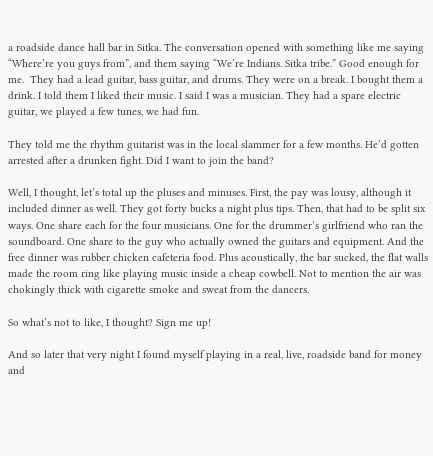a roadside dance hall bar in Sitka. The conversation opened with something like me saying “Where’re you guys from”, and them saying “We’re Indians. Sitka tribe.” Good enough for me.  They had a lead guitar, bass guitar, and drums. They were on a break. I bought them a drink. I told them I liked their music. I said I was a musician. They had a spare electric guitar, we played a few tunes, we had fun.

They told me the rhythm guitarist was in the local slammer for a few months. He’d gotten arrested after a drunken fight. Did I want to join the band?

Well, I thought, let’s total up the pluses and minuses. First, the pay was lousy, although it included dinner as well. They got forty bucks a night plus tips. Then, that had to be split six ways. One share each for the four musicians. One for the drummer’s girlfriend who ran the soundboard. One share to the guy who actually owned the guitars and equipment. And the free dinner was rubber chicken cafeteria food. Plus acoustically, the bar sucked, the flat walls made the room ring like playing music inside a cheap cowbell. Not to mention the air was chokingly thick with cigarette smoke and sweat from the dancers.

So what’s not to like, I thought? Sign me up!

And so later that very night I found myself playing in a real, live, roadside band for money and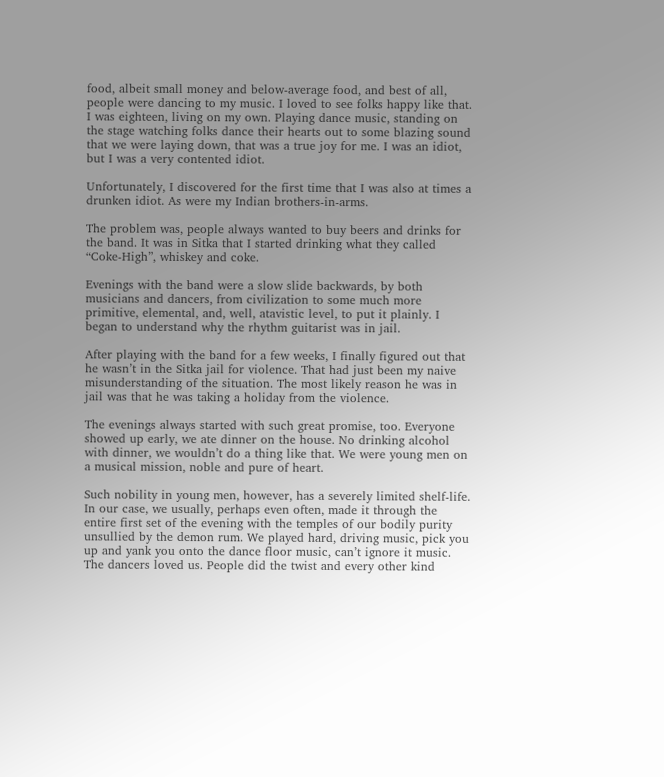food, albeit small money and below-average food, and best of all, people were dancing to my music. I loved to see folks happy like that. I was eighteen, living on my own. Playing dance music, standing on the stage watching folks dance their hearts out to some blazing sound that we were laying down, that was a true joy for me. I was an idiot, but I was a very contented idiot.

Unfortunately, I discovered for the first time that I was also at times a drunken idiot. As were my Indian brothers-in-arms.

The problem was, people always wanted to buy beers and drinks for the band. It was in Sitka that I started drinking what they called “Coke-High”, whiskey and coke.

Evenings with the band were a slow slide backwards, by both musicians and dancers, from civilization to some much more primitive, elemental, and, well, atavistic level, to put it plainly. I began to understand why the rhythm guitarist was in jail.

After playing with the band for a few weeks, I finally figured out that he wasn’t in the Sitka jail for violence. That had just been my naive misunderstanding of the situation. The most likely reason he was in jail was that he was taking a holiday from the violence.

The evenings always started with such great promise, too. Everyone showed up early, we ate dinner on the house. No drinking alcohol with dinner, we wouldn’t do a thing like that. We were young men on a musical mission, noble and pure of heart.

Such nobility in young men, however, has a severely limited shelf-life. In our case, we usually, perhaps even often, made it through the entire first set of the evening with the temples of our bodily purity unsullied by the demon rum. We played hard, driving music, pick you up and yank you onto the dance floor music, can’t ignore it music. The dancers loved us. People did the twist and every other kind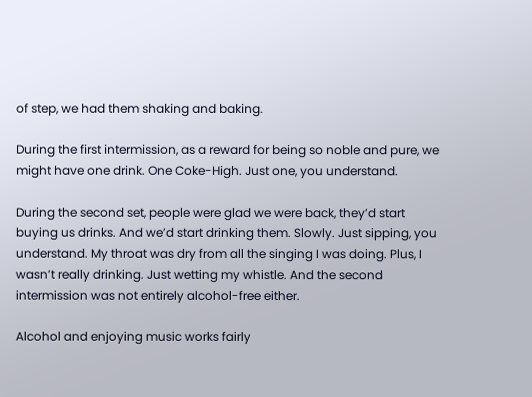of step, we had them shaking and baking.

During the first intermission, as a reward for being so noble and pure, we might have one drink. One Coke-High. Just one, you understand.

During the second set, people were glad we were back, they’d start buying us drinks. And we’d start drinking them. Slowly. Just sipping, you understand. My throat was dry from all the singing I was doing. Plus, I wasn’t really drinking. Just wetting my whistle. And the second intermission was not entirely alcohol-free either.

Alcohol and enjoying music works fairly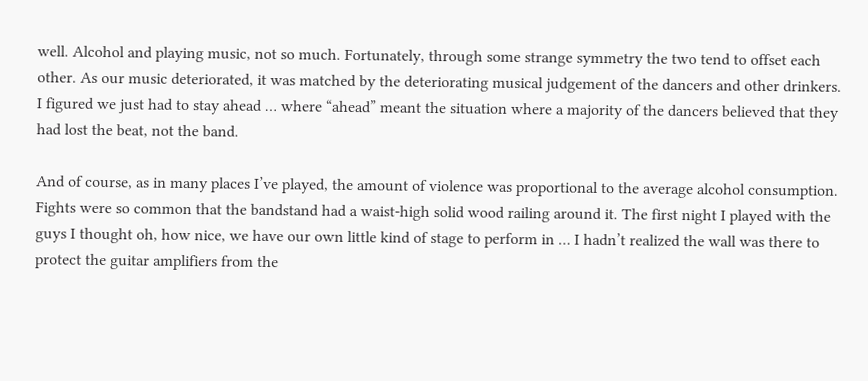well. Alcohol and playing music, not so much. Fortunately, through some strange symmetry the two tend to offset each other. As our music deteriorated, it was matched by the deteriorating musical judgement of the dancers and other drinkers. I figured we just had to stay ahead … where “ahead” meant the situation where a majority of the dancers believed that they had lost the beat, not the band.

And of course, as in many places I’ve played, the amount of violence was proportional to the average alcohol consumption. Fights were so common that the bandstand had a waist-high solid wood railing around it. The first night I played with the guys I thought oh, how nice, we have our own little kind of stage to perform in … I hadn’t realized the wall was there to protect the guitar amplifiers from the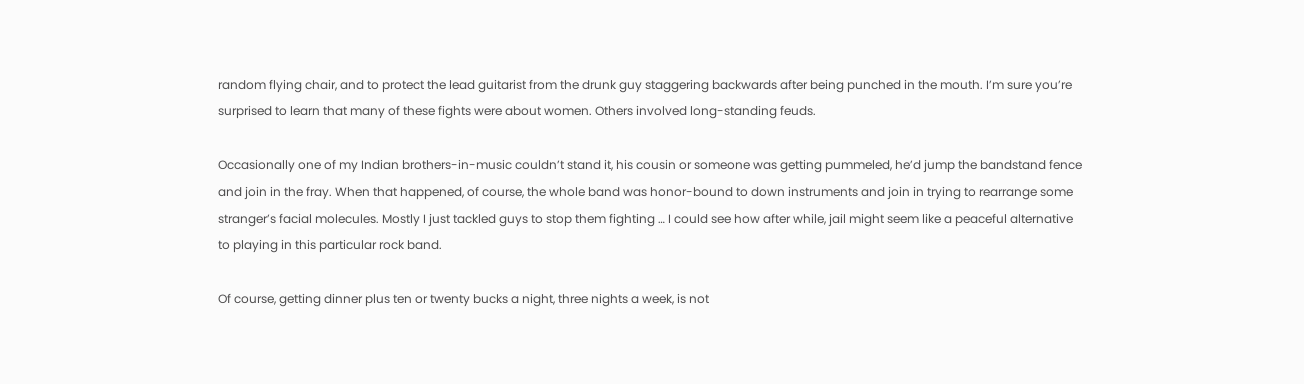random flying chair, and to protect the lead guitarist from the drunk guy staggering backwards after being punched in the mouth. I’m sure you’re surprised to learn that many of these fights were about women. Others involved long-standing feuds.

Occasionally one of my Indian brothers-in-music couldn’t stand it, his cousin or someone was getting pummeled, he’d jump the bandstand fence and join in the fray. When that happened, of course, the whole band was honor-bound to down instruments and join in trying to rearrange some stranger’s facial molecules. Mostly I just tackled guys to stop them fighting … I could see how after while, jail might seem like a peaceful alternative to playing in this particular rock band.

Of course, getting dinner plus ten or twenty bucks a night, three nights a week, is not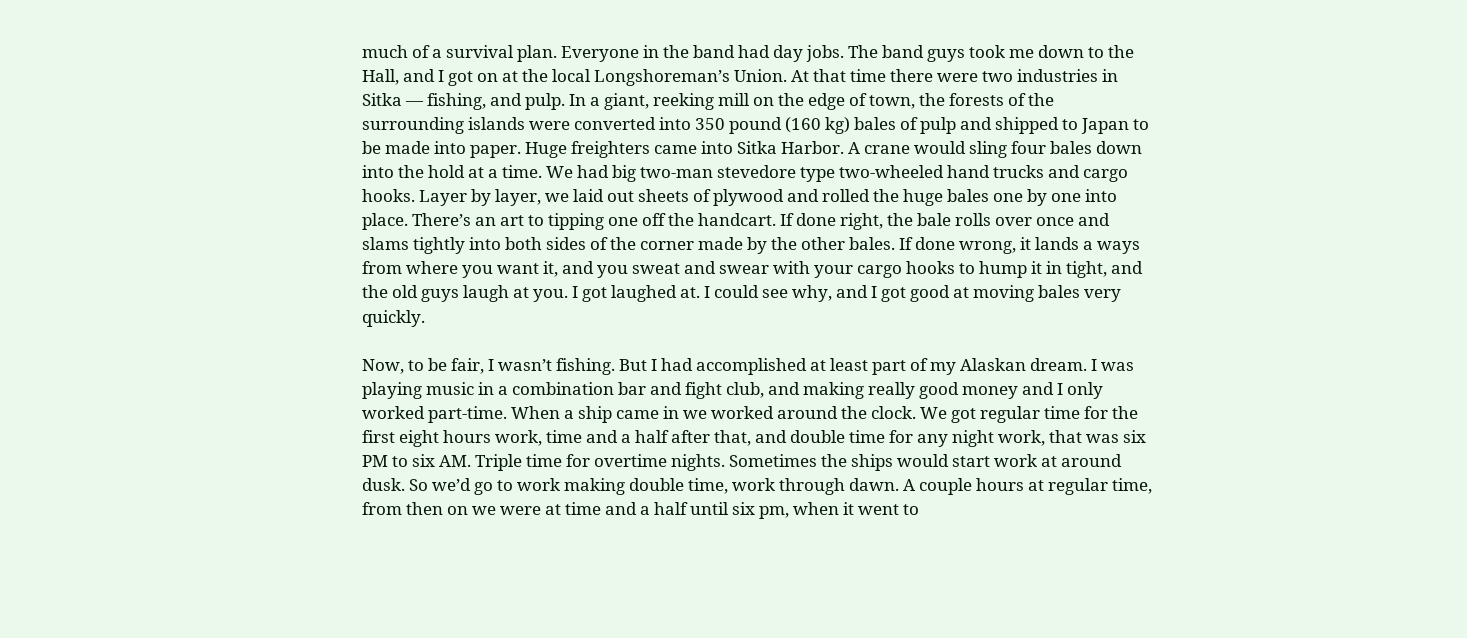much of a survival plan. Everyone in the band had day jobs. The band guys took me down to the Hall, and I got on at the local Longshoreman’s Union. At that time there were two industries in Sitka — fishing, and pulp. In a giant, reeking mill on the edge of town, the forests of the surrounding islands were converted into 350 pound (160 kg) bales of pulp and shipped to Japan to be made into paper. Huge freighters came into Sitka Harbor. A crane would sling four bales down into the hold at a time. We had big two-man stevedore type two-wheeled hand trucks and cargo hooks. Layer by layer, we laid out sheets of plywood and rolled the huge bales one by one into place. There’s an art to tipping one off the handcart. If done right, the bale rolls over once and slams tightly into both sides of the corner made by the other bales. If done wrong, it lands a ways from where you want it, and you sweat and swear with your cargo hooks to hump it in tight, and the old guys laugh at you. I got laughed at. I could see why, and I got good at moving bales very quickly.

Now, to be fair, I wasn’t fishing. But I had accomplished at least part of my Alaskan dream. I was playing music in a combination bar and fight club, and making really good money and I only worked part-time. When a ship came in we worked around the clock. We got regular time for the first eight hours work, time and a half after that, and double time for any night work, that was six PM to six AM. Triple time for overtime nights. Sometimes the ships would start work at around dusk. So we’d go to work making double time, work through dawn. A couple hours at regular time, from then on we were at time and a half until six pm, when it went to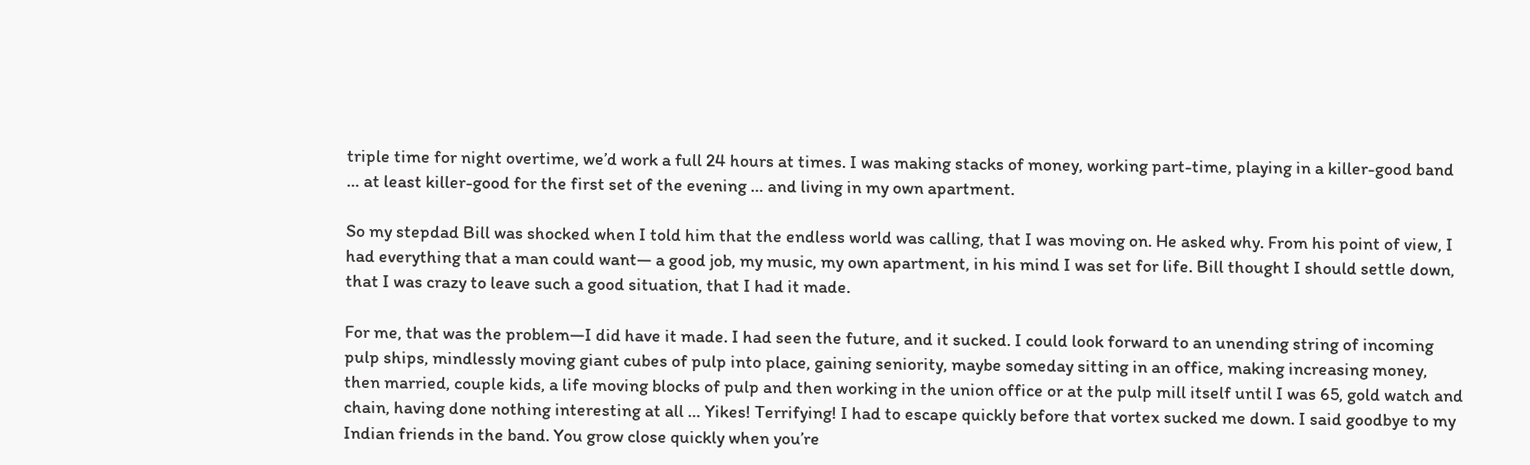triple time for night overtime, we’d work a full 24 hours at times. I was making stacks of money, working part-time, playing in a killer-good band … at least killer-good for the first set of the evening … and living in my own apartment.

So my stepdad Bill was shocked when I told him that the endless world was calling, that I was moving on. He asked why. From his point of view, I had everything that a man could want— a good job, my music, my own apartment, in his mind I was set for life. Bill thought I should settle down, that I was crazy to leave such a good situation, that I had it made.

For me, that was the problem—I did have it made. I had seen the future, and it sucked. I could look forward to an unending string of incoming pulp ships, mindlessly moving giant cubes of pulp into place, gaining seniority, maybe someday sitting in an office, making increasing money, then married, couple kids, a life moving blocks of pulp and then working in the union office or at the pulp mill itself until I was 65, gold watch and chain, having done nothing interesting at all … Yikes! Terrifying! I had to escape quickly before that vortex sucked me down. I said goodbye to my Indian friends in the band. You grow close quickly when you’re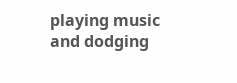playing music and dodging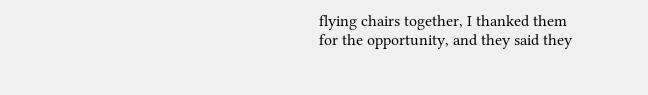flying chairs together, I thanked them for the opportunity, and they said they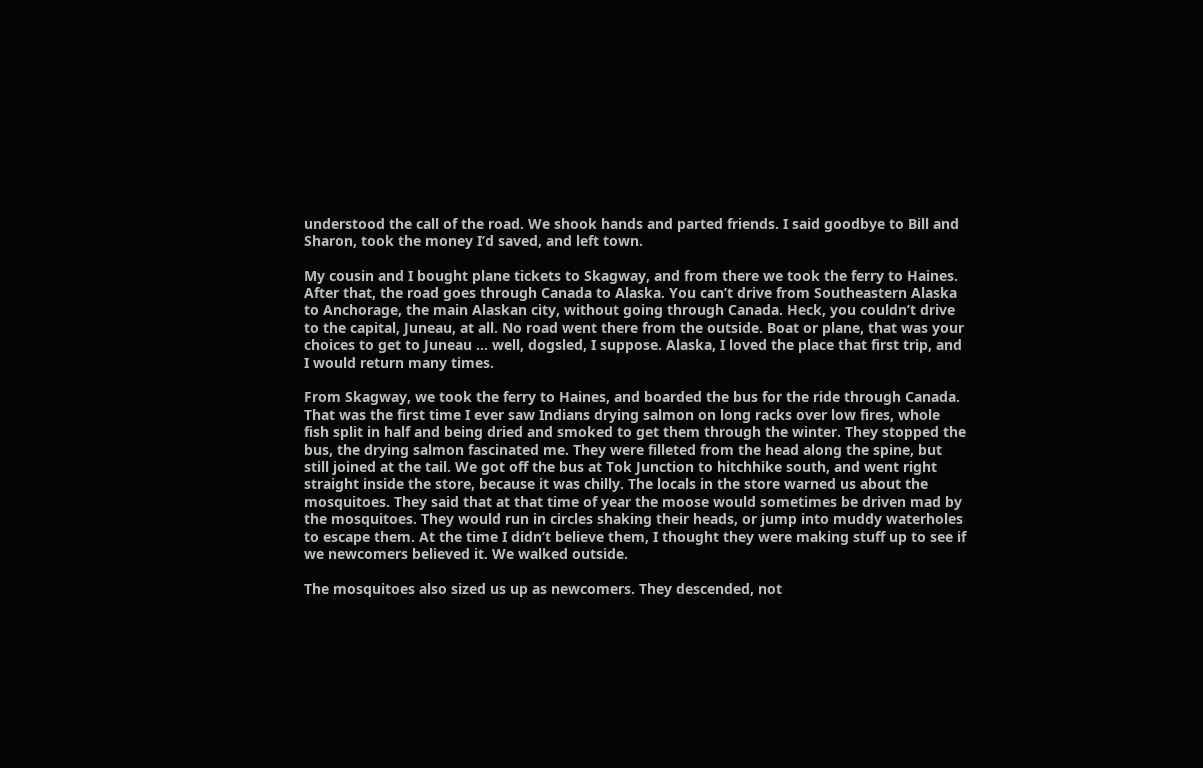understood the call of the road. We shook hands and parted friends. I said goodbye to Bill and Sharon, took the money I’d saved, and left town.

My cousin and I bought plane tickets to Skagway, and from there we took the ferry to Haines. After that, the road goes through Canada to Alaska. You can’t drive from Southeastern Alaska to Anchorage, the main Alaskan city, without going through Canada. Heck, you couldn’t drive to the capital, Juneau, at all. No road went there from the outside. Boat or plane, that was your choices to get to Juneau … well, dogsled, I suppose. Alaska, I loved the place that first trip, and I would return many times.

From Skagway, we took the ferry to Haines, and boarded the bus for the ride through Canada. That was the first time I ever saw Indians drying salmon on long racks over low fires, whole fish split in half and being dried and smoked to get them through the winter. They stopped the bus, the drying salmon fascinated me. They were filleted from the head along the spine, but still joined at the tail. We got off the bus at Tok Junction to hitchhike south, and went right straight inside the store, because it was chilly. The locals in the store warned us about the mosquitoes. They said that at that time of year the moose would sometimes be driven mad by the mosquitoes. They would run in circles shaking their heads, or jump into muddy waterholes to escape them. At the time I didn’t believe them, I thought they were making stuff up to see if we newcomers believed it. We walked outside.

The mosquitoes also sized us up as newcomers. They descended, not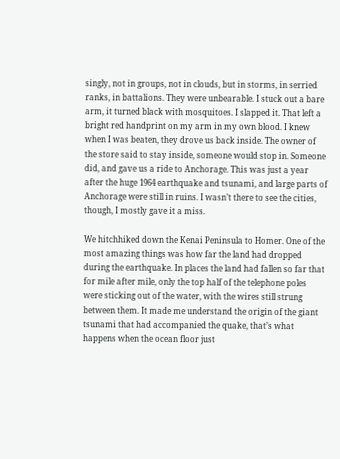singly, not in groups, not in clouds, but in storms, in serried ranks, in battalions. They were unbearable. I stuck out a bare arm, it turned black with mosquitoes. I slapped it. That left a bright red handprint on my arm in my own blood. I knew when I was beaten, they drove us back inside. The owner of the store said to stay inside, someone would stop in. Someone did, and gave us a ride to Anchorage. This was just a year after the huge 1964 earthquake and tsunami, and large parts of Anchorage were still in ruins. I wasn’t there to see the cities, though, I mostly gave it a miss.

We hitchhiked down the Kenai Peninsula to Homer. One of the most amazing things was how far the land had dropped during the earthquake. In places the land had fallen so far that for mile after mile, only the top half of the telephone poles were sticking out of the water, with the wires still strung between them. It made me understand the origin of the giant tsunami that had accompanied the quake, that’s what happens when the ocean floor just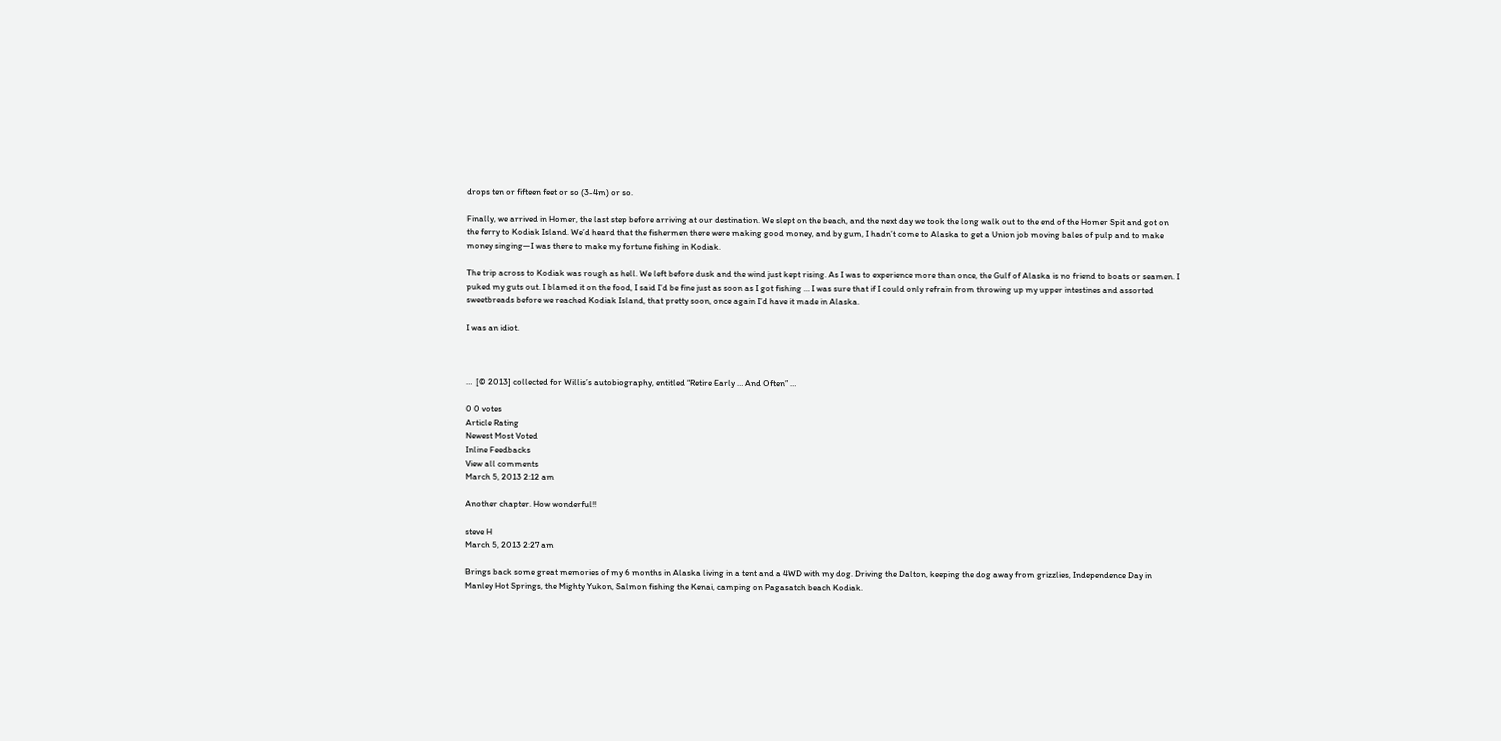drops ten or fifteen feet or so (3-4m) or so.

Finally, we arrived in Homer, the last step before arriving at our destination. We slept on the beach, and the next day we took the long walk out to the end of the Homer Spit and got on the ferry to Kodiak Island. We’d heard that the fishermen there were making good money, and by gum, I hadn’t come to Alaska to get a Union job moving bales of pulp and to make money singing—I was there to make my fortune fishing in Kodiak.

The trip across to Kodiak was rough as hell. We left before dusk and the wind just kept rising. As I was to experience more than once, the Gulf of Alaska is no friend to boats or seamen. I puked my guts out. I blamed it on the food, I said I’d be fine just as soon as I got fishing … I was sure that if I could only refrain from throwing up my upper intestines and assorted sweetbreads before we reached Kodiak Island, that pretty soon, once again I’d have it made in Alaska.

I was an idiot.



…  [© 2013] collected for Willis’s autobiography, entitled “Retire Early … And Often” …

0 0 votes
Article Rating
Newest Most Voted
Inline Feedbacks
View all comments
March 5, 2013 2:12 am

Another chapter. How wonderful!!

steve H
March 5, 2013 2:27 am

Brings back some great memories of my 6 months in Alaska living in a tent and a 4WD with my dog. Driving the Dalton, keeping the dog away from grizzlies, Independence Day in Manley Hot Springs, the Mighty Yukon, Salmon fishing the Kenai, camping on Pagasatch beach Kodiak.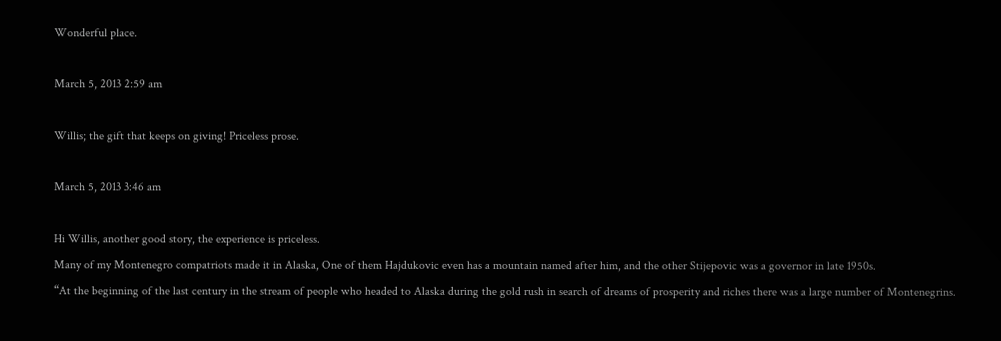Wonderful place.

March 5, 2013 2:59 am

Willis; the gift that keeps on giving! Priceless prose.

March 5, 2013 3:46 am

Hi Willis, another good story, the experience is priceless.
Many of my Montenegro compatriots made it in Alaska, One of them Hajdukovic even has a mountain named after him, and the other Stijepovic was a governor in late 1950s.
“At the beginning of the last century in the stream of people who headed to Alaska during the gold rush in search of dreams of prosperity and riches there was a large number of Montenegrins.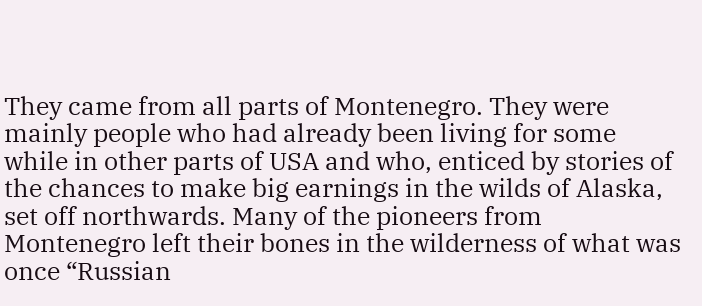They came from all parts of Montenegro. They were mainly people who had already been living for some while in other parts of USA and who, enticed by stories of the chances to make big earnings in the wilds of Alaska, set off northwards. Many of the pioneers from Montenegro left their bones in the wilderness of what was once “Russian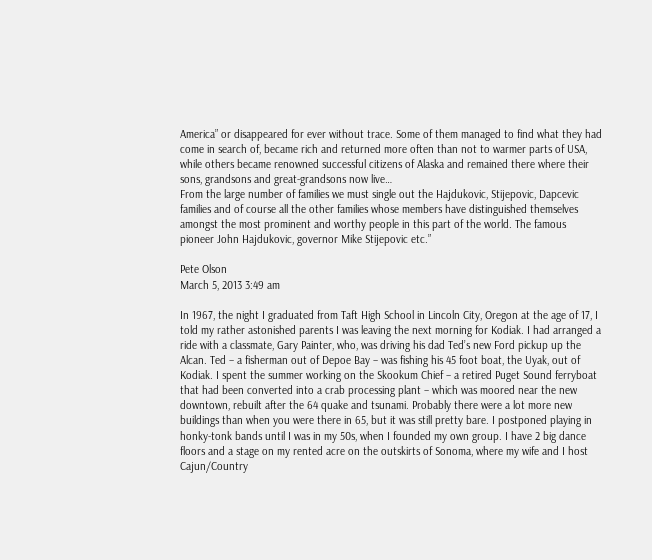America” or disappeared for ever without trace. Some of them managed to find what they had come in search of, became rich and returned more often than not to warmer parts of USA, while others became renowned successful citizens of Alaska and remained there where their sons, grandsons and great-grandsons now live…
From the large number of families we must single out the Hajdukovic, Stijepovic, Dapcevic families and of course all the other families whose members have distinguished themselves amongst the most prominent and worthy people in this part of the world. The famous pioneer John Hajdukovic, governor Mike Stijepovic etc.”

Pete Olson
March 5, 2013 3:49 am

In 1967, the night I graduated from Taft High School in Lincoln City, Oregon at the age of 17, I told my rather astonished parents I was leaving the next morning for Kodiak. I had arranged a ride with a classmate, Gary Painter, who, was driving his dad Ted’s new Ford pickup up the Alcan. Ted – a fisherman out of Depoe Bay – was fishing his 45 foot boat, the Uyak, out of Kodiak. I spent the summer working on the Skookum Chief – a retired Puget Sound ferryboat that had been converted into a crab processing plant – which was moored near the new downtown, rebuilt after the 64 quake and tsunami. Probably there were a lot more new buildings than when you were there in 65, but it was still pretty bare. I postponed playing in honky-tonk bands until I was in my 50s, when I founded my own group. I have 2 big dance floors and a stage on my rented acre on the outskirts of Sonoma, where my wife and I host Cajun/Country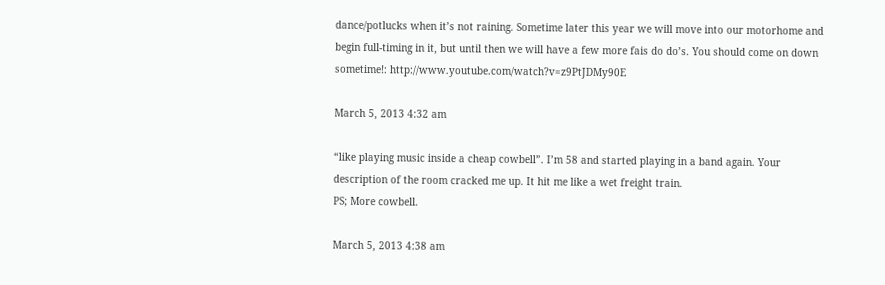dance/potlucks when it’s not raining. Sometime later this year we will move into our motorhome and begin full-timing in it, but until then we will have a few more fais do do’s. You should come on down sometime!: http://www.youtube.com/watch?v=z9PtJDMy90E

March 5, 2013 4:32 am

“like playing music inside a cheap cowbell”. I’m 58 and started playing in a band again. Your description of the room cracked me up. It hit me like a wet freight train.
PS; More cowbell.

March 5, 2013 4:38 am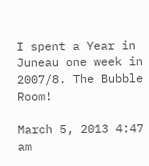I spent a Year in Juneau one week in 2007/8. The Bubble Room!

March 5, 2013 4:47 am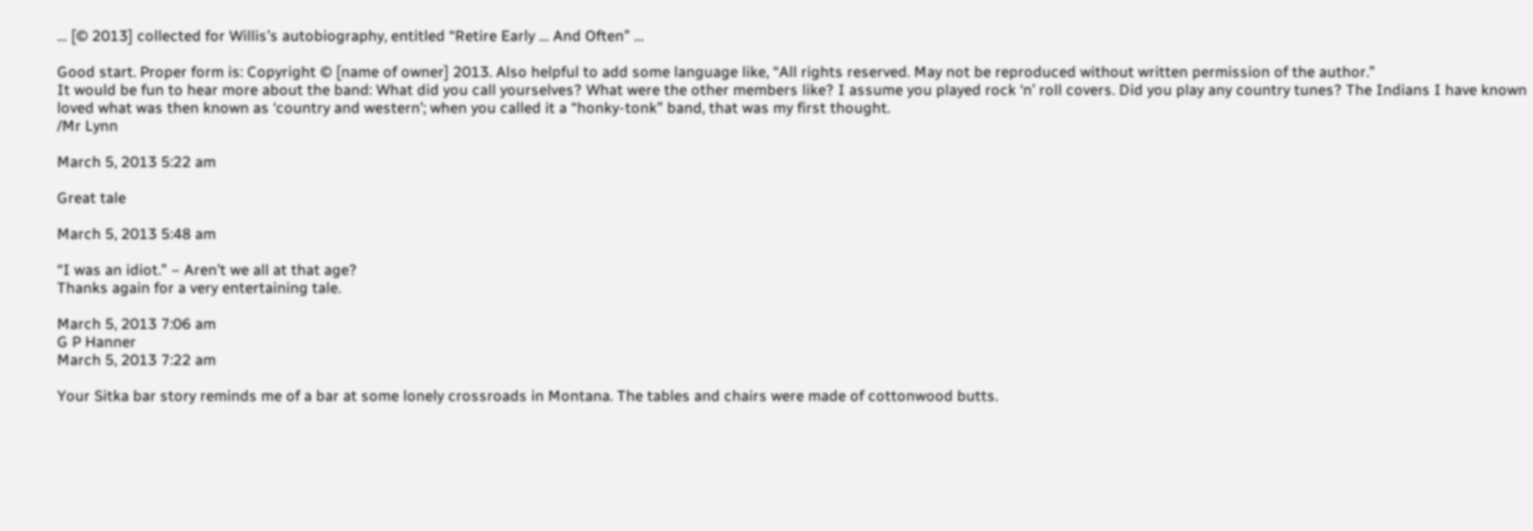… [© 2013] collected for Willis’s autobiography, entitled “Retire Early … And Often” …

Good start. Proper form is: Copyright © [name of owner] 2013. Also helpful to add some language like, “All rights reserved. May not be reproduced without written permission of the author.”
It would be fun to hear more about the band: What did you call yourselves? What were the other members like? I assume you played rock ‘n’ roll covers. Did you play any country tunes? The Indians I have known loved what was then known as ‘country and western’; when you called it a “honky-tonk” band, that was my first thought.
/Mr Lynn

March 5, 2013 5:22 am

Great tale

March 5, 2013 5:48 am

“I was an idiot.” – Aren’t we all at that age?
Thanks again for a very entertaining tale.

March 5, 2013 7:06 am
G P Hanner
March 5, 2013 7:22 am

Your Sitka bar story reminds me of a bar at some lonely crossroads in Montana. The tables and chairs were made of cottonwood butts.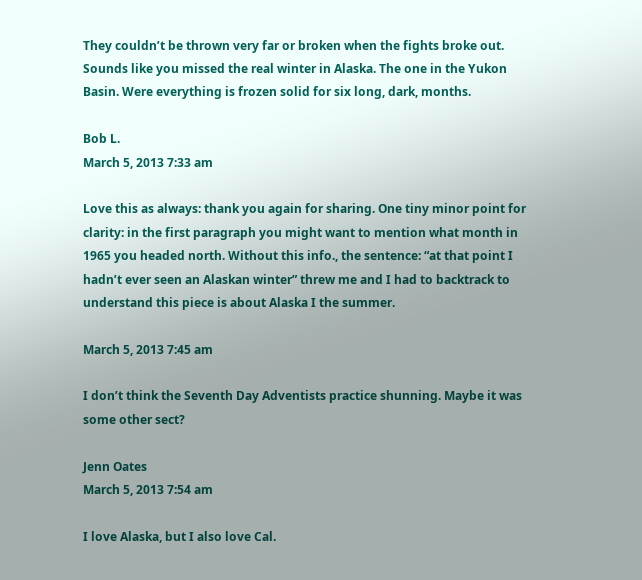They couldn’t be thrown very far or broken when the fights broke out.
Sounds like you missed the real winter in Alaska. The one in the Yukon Basin. Were everything is frozen solid for six long, dark, months.

Bob L.
March 5, 2013 7:33 am

Love this as always: thank you again for sharing. One tiny minor point for clarity: in the first paragraph you might want to mention what month in 1965 you headed north. Without this info., the sentence: “at that point I hadn’t ever seen an Alaskan winter” threw me and I had to backtrack to understand this piece is about Alaska I the summer.

March 5, 2013 7:45 am

I don’t think the Seventh Day Adventists practice shunning. Maybe it was some other sect?

Jenn Oates
March 5, 2013 7:54 am

I love Alaska, but I also love Cal.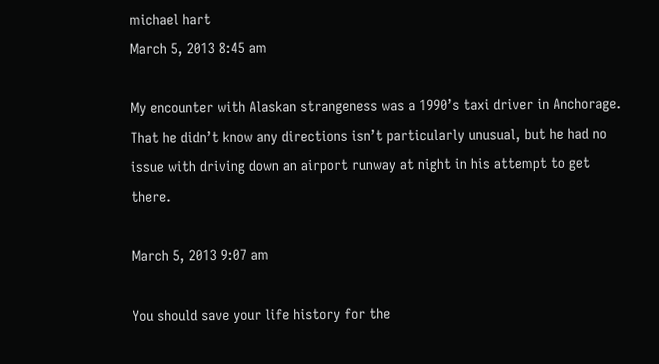michael hart
March 5, 2013 8:45 am

My encounter with Alaskan strangeness was a 1990’s taxi driver in Anchorage.
That he didn’t know any directions isn’t particularly unusual, but he had no issue with driving down an airport runway at night in his attempt to get there.

March 5, 2013 9:07 am

You should save your life history for the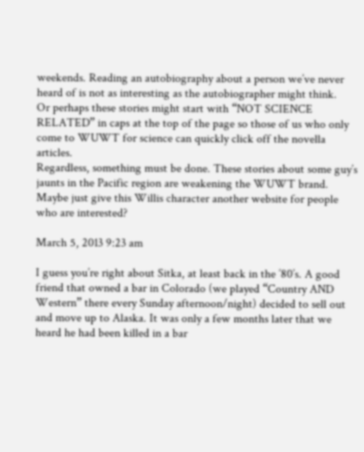weekends. Reading an autobiography about a person we’ve never heard of is not as interesting as the autobiographer might think.
Or perhaps these stories might start with “NOT SCIENCE RELATED” in caps at the top of the page so those of us who only come to WUWT for science can quickly click off the novella articles.
Regardless, something must be done. These stories about some guy’s jaunts in the Pacific region are weakening the WUWT brand. Maybe just give this Willis character another website for people who are interested?

March 5, 2013 9:23 am

I guess you’re right about Sitka, at least back in the ’80’s. A good friend that owned a bar in Colorado (we played “Country AND Western” there every Sunday afternoon/night) decided to sell out and move up to Alaska. It was only a few months later that we heard he had been killed in a bar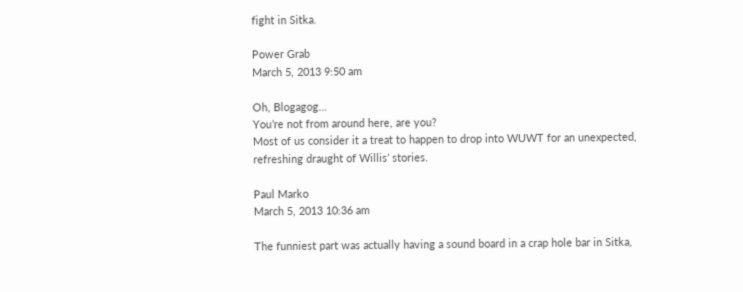fight in Sitka.

Power Grab
March 5, 2013 9:50 am

Oh, Blogagog…
You’re not from around here, are you?
Most of us consider it a treat to happen to drop into WUWT for an unexpected, refreshing draught of Willis’ stories.

Paul Marko
March 5, 2013 10:36 am

The funniest part was actually having a sound board in a crap hole bar in Sitka,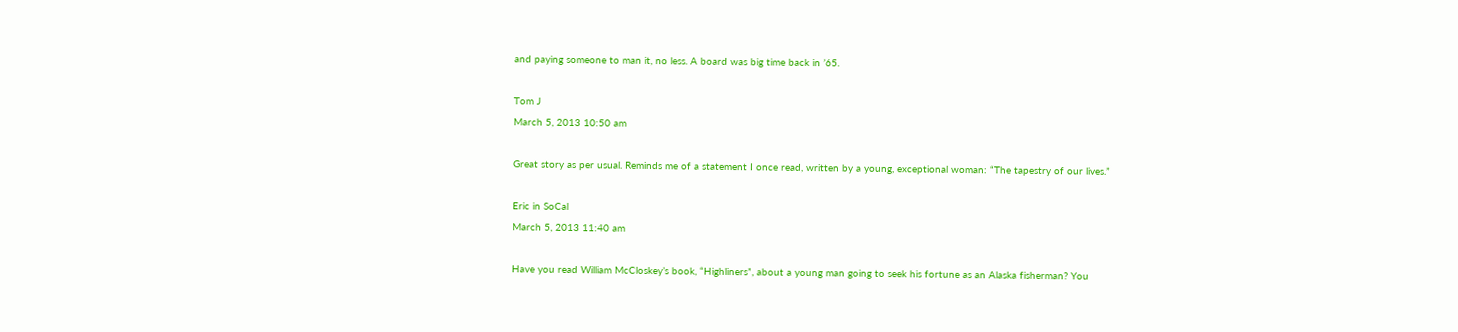and paying someone to man it, no less. A board was big time back in ’65.

Tom J
March 5, 2013 10:50 am

Great story as per usual. Reminds me of a statement I once read, written by a young, exceptional woman: “The tapestry of our lives.”

Eric in SoCal
March 5, 2013 11:40 am

Have you read William McCloskey’s book, “Highliners”, about a young man going to seek his fortune as an Alaska fisherman? You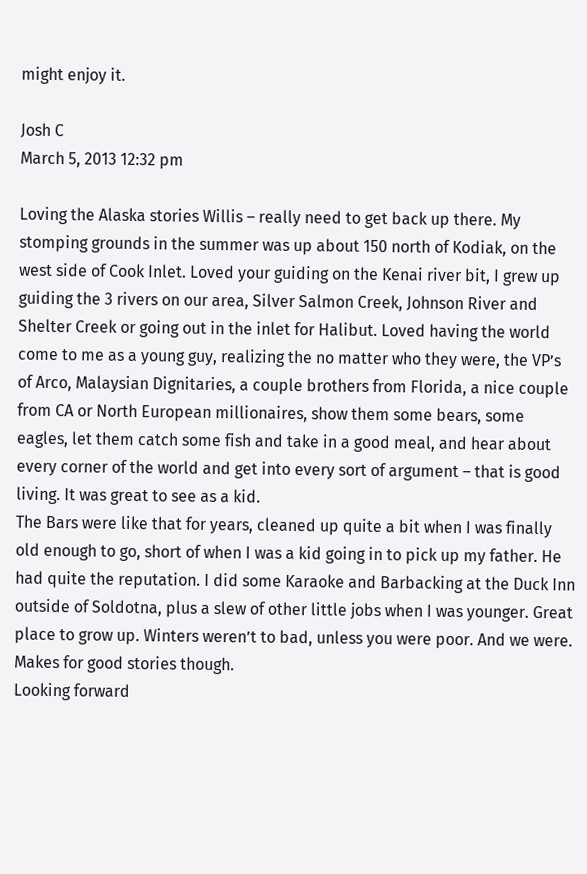might enjoy it.

Josh C
March 5, 2013 12:32 pm

Loving the Alaska stories Willis – really need to get back up there. My stomping grounds in the summer was up about 150 north of Kodiak, on the west side of Cook Inlet. Loved your guiding on the Kenai river bit, I grew up guiding the 3 rivers on our area, Silver Salmon Creek, Johnson River and Shelter Creek or going out in the inlet for Halibut. Loved having the world come to me as a young guy, realizing the no matter who they were, the VP’s of Arco, Malaysian Dignitaries, a couple brothers from Florida, a nice couple from CA or North European millionaires, show them some bears, some eagles, let them catch some fish and take in a good meal, and hear about every corner of the world and get into every sort of argument – that is good living. It was great to see as a kid.
The Bars were like that for years, cleaned up quite a bit when I was finally old enough to go, short of when I was a kid going in to pick up my father. He had quite the reputation. I did some Karaoke and Barbacking at the Duck Inn outside of Soldotna, plus a slew of other little jobs when I was younger. Great place to grow up. Winters weren’t to bad, unless you were poor. And we were. Makes for good stories though.
Looking forward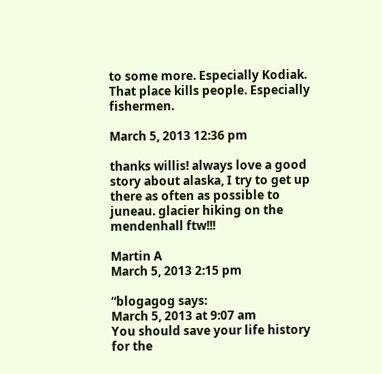to some more. Especially Kodiak. That place kills people. Especially fishermen.

March 5, 2013 12:36 pm

thanks willis! always love a good story about alaska, I try to get up there as often as possible to juneau. glacier hiking on the mendenhall ftw!!!

Martin A
March 5, 2013 2:15 pm

“blogagog says:
March 5, 2013 at 9:07 am
You should save your life history for the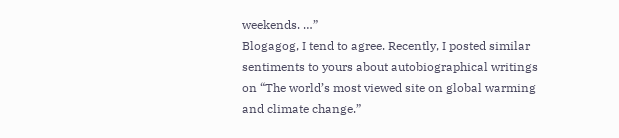weekends. …”
Blogagog, I tend to agree. Recently, I posted similar sentiments to yours about autobiographical writings on “The world’s most viewed site on global warming and climate change.”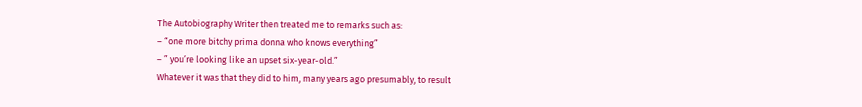The Autobiography Writer then treated me to remarks such as:
– “one more bitchy prima donna who knows everything”
– ” you’re looking like an upset six-year-old.”
Whatever it was that they did to him, many years ago presumably, to result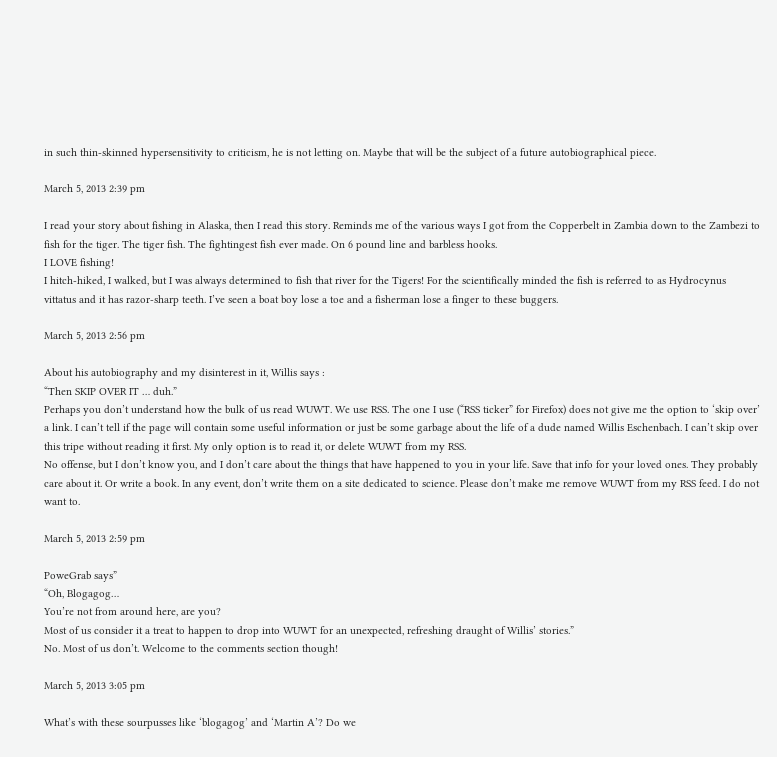in such thin-skinned hypersensitivity to criticism, he is not letting on. Maybe that will be the subject of a future autobiographical piece.

March 5, 2013 2:39 pm

I read your story about fishing in Alaska, then I read this story. Reminds me of the various ways I got from the Copperbelt in Zambia down to the Zambezi to fish for the tiger. The tiger fish. The fightingest fish ever made. On 6 pound line and barbless hooks.
I LOVE fishing!
I hitch-hiked, I walked, but I was always determined to fish that river for the Tigers! For the scientifically minded the fish is referred to as Hydrocynus vittatus and it has razor-sharp teeth. I’ve seen a boat boy lose a toe and a fisherman lose a finger to these buggers.

March 5, 2013 2:56 pm

About his autobiography and my disinterest in it, Willis says :
“Then SKIP OVER IT … duh.”
Perhaps you don’t understand how the bulk of us read WUWT. We use RSS. The one I use (“RSS ticker” for Firefox) does not give me the option to ‘skip over’ a link. I can’t tell if the page will contain some useful information or just be some garbage about the life of a dude named Willis Eschenbach. I can’t skip over this tripe without reading it first. My only option is to read it, or delete WUWT from my RSS.
No offense, but I don’t know you, and I don’t care about the things that have happened to you in your life. Save that info for your loved ones. They probably care about it. Or write a book. In any event, don’t write them on a site dedicated to science. Please don’t make me remove WUWT from my RSS feed. I do not want to.

March 5, 2013 2:59 pm

PoweGrab says”
“Oh, Blogagog…
You’re not from around here, are you?
Most of us consider it a treat to happen to drop into WUWT for an unexpected, refreshing draught of Willis’ stories.”
No. Most of us don’t. Welcome to the comments section though!

March 5, 2013 3:05 pm

What’s with these sourpusses like ‘blogagog’ and ‘Martin A’? Do we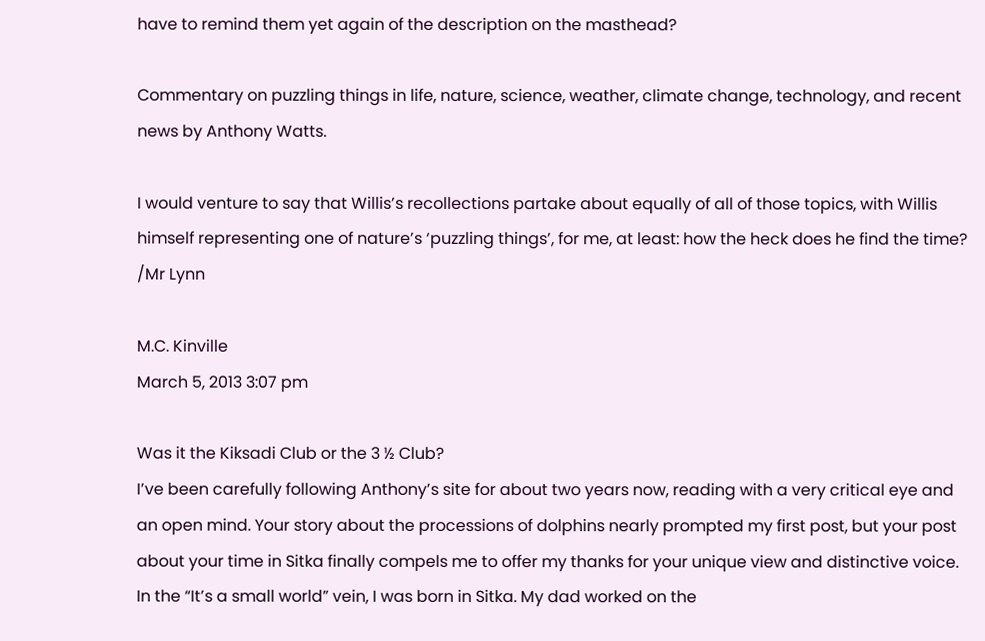have to remind them yet again of the description on the masthead?

Commentary on puzzling things in life, nature, science, weather, climate change, technology, and recent news by Anthony Watts.

I would venture to say that Willis’s recollections partake about equally of all of those topics, with Willis himself representing one of nature’s ‘puzzling things’, for me, at least: how the heck does he find the time?
/Mr Lynn

M.C. Kinville
March 5, 2013 3:07 pm

Was it the Kiksadi Club or the 3 ½ Club?
I’ve been carefully following Anthony’s site for about two years now, reading with a very critical eye and an open mind. Your story about the processions of dolphins nearly prompted my first post, but your post about your time in Sitka finally compels me to offer my thanks for your unique view and distinctive voice.
In the “It’s a small world” vein, I was born in Sitka. My dad worked on the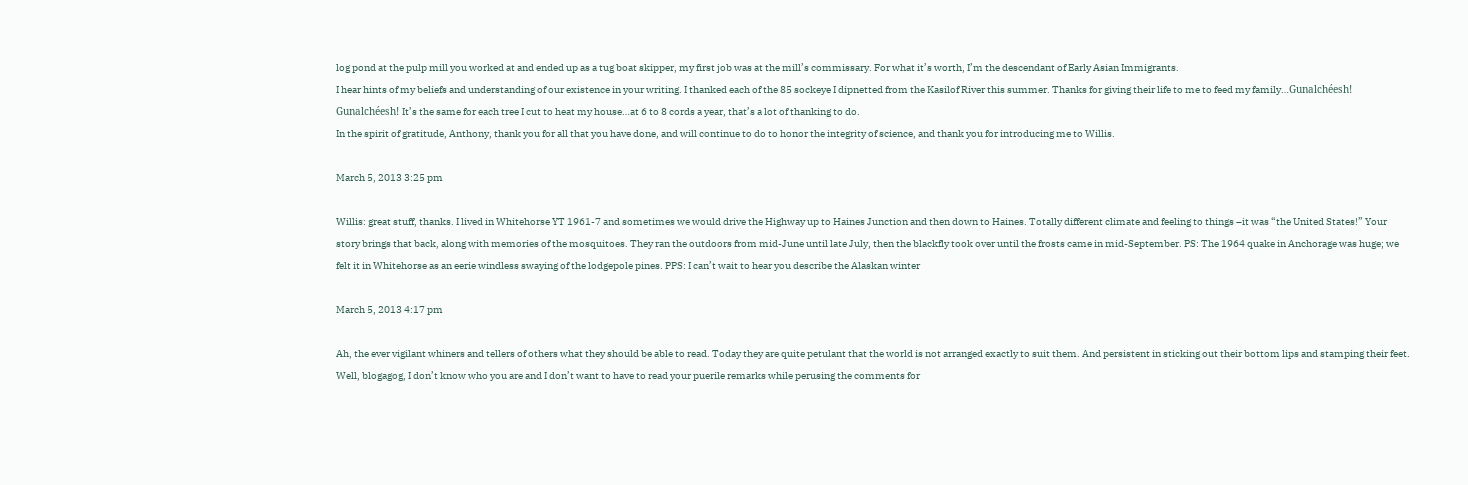log pond at the pulp mill you worked at and ended up as a tug boat skipper, my first job was at the mill’s commissary. For what it’s worth, I’m the descendant of Early Asian Immigrants.
I hear hints of my beliefs and understanding of our existence in your writing. I thanked each of the 85 sockeye I dipnetted from the Kasilof River this summer. Thanks for giving their life to me to feed my family…Gunalchéesh! Gunalchéesh! It’s the same for each tree I cut to heat my house…at 6 to 8 cords a year, that’s a lot of thanking to do.
In the spirit of gratitude, Anthony, thank you for all that you have done, and will continue to do to honor the integrity of science, and thank you for introducing me to Willis.

March 5, 2013 3:25 pm

Willis: great stuff, thanks. I lived in Whitehorse YT 1961-7 and sometimes we would drive the Highway up to Haines Junction and then down to Haines. Totally different climate and feeling to things –it was “the United States!” Your story brings that back, along with memories of the mosquitoes. They ran the outdoors from mid-June until late July, then the blackfly took over until the frosts came in mid-September. PS: The 1964 quake in Anchorage was huge; we felt it in Whitehorse as an eerie windless swaying of the lodgepole pines. PPS: I can’t wait to hear you describe the Alaskan winter

March 5, 2013 4:17 pm

Ah, the ever vigilant whiners and tellers of others what they should be able to read. Today they are quite petulant that the world is not arranged exactly to suit them. And persistent in sticking out their bottom lips and stamping their feet. Well, blogagog, I don’t know who you are and I don’t want to have to read your puerile remarks while perusing the comments for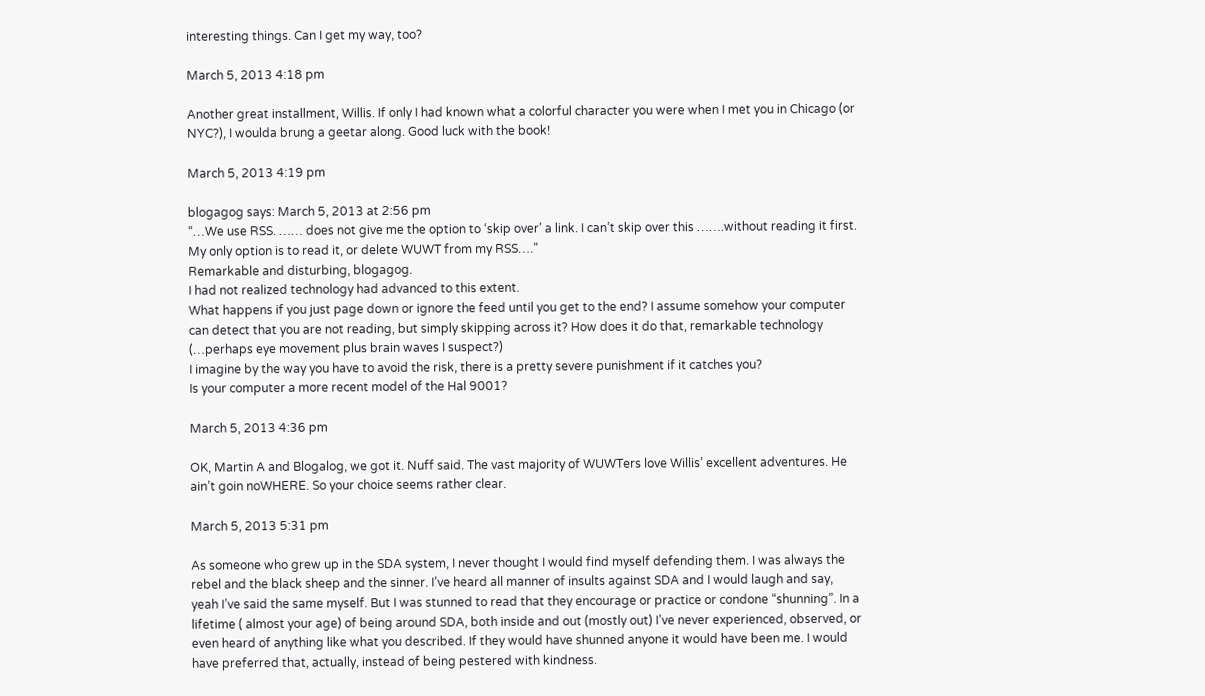interesting things. Can I get my way, too?

March 5, 2013 4:18 pm

Another great installment, Willis. If only I had known what a colorful character you were when I met you in Chicago (or NYC?), I woulda brung a geetar along. Good luck with the book!

March 5, 2013 4:19 pm

blogagog says: March 5, 2013 at 2:56 pm
“…We use RSS. …… does not give me the option to ‘skip over’ a link. I can’t skip over this …….without reading it first. My only option is to read it, or delete WUWT from my RSS….”
Remarkable and disturbing, blogagog.
I had not realized technology had advanced to this extent.
What happens if you just page down or ignore the feed until you get to the end? I assume somehow your computer can detect that you are not reading, but simply skipping across it? How does it do that, remarkable technology (…perhaps eye movement plus brain waves I suspect?)
I imagine by the way you have to avoid the risk, there is a pretty severe punishment if it catches you?
Is your computer a more recent model of the Hal 9001?

March 5, 2013 4:36 pm

OK, Martin A and Blogalog, we got it. Nuff said. The vast majority of WUWTers love Willis’ excellent adventures. He ain’t goin noWHERE. So your choice seems rather clear.

March 5, 2013 5:31 pm

As someone who grew up in the SDA system, I never thought I would find myself defending them. I was always the rebel and the black sheep and the sinner. I’ve heard all manner of insults against SDA and I would laugh and say, yeah I’ve said the same myself. But I was stunned to read that they encourage or practice or condone “shunning”. In a lifetime ( almost your age) of being around SDA, both inside and out (mostly out) I’ve never experienced, observed, or even heard of anything like what you described. If they would have shunned anyone it would have been me. I would have preferred that, actually, instead of being pestered with kindness.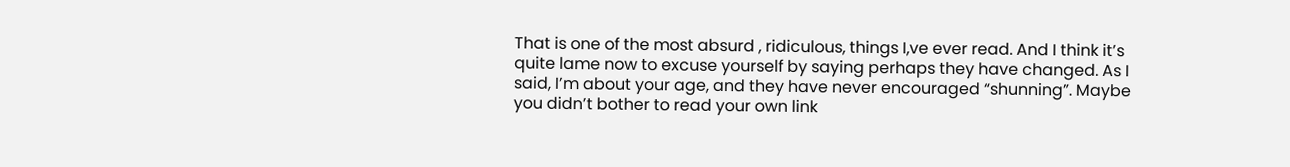That is one of the most absurd , ridiculous, things I,ve ever read. And I think it’s quite lame now to excuse yourself by saying perhaps they have changed. As I said, I’m about your age, and they have never encouraged “shunning”. Maybe you didn’t bother to read your own link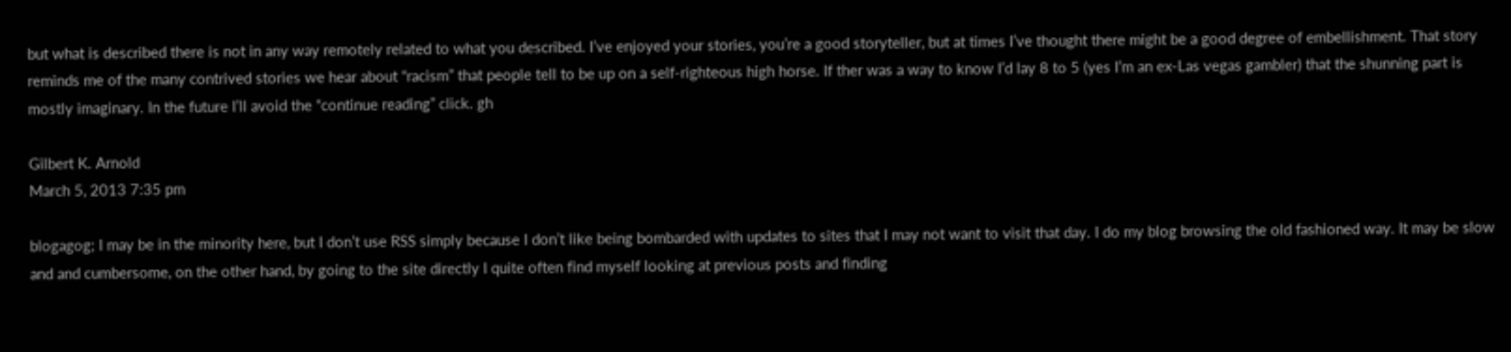but what is described there is not in any way remotely related to what you described. I’ve enjoyed your stories, you’re a good storyteller, but at times I’ve thought there might be a good degree of embellishment. That story reminds me of the many contrived stories we hear about “racism” that people tell to be up on a self-righteous high horse. If ther was a way to know I’d lay 8 to 5 (yes I’m an ex-Las vegas gambler) that the shunning part is mostly imaginary. In the future I’ll avoid the “continue reading” click. gh

Gilbert K. Arnold
March 5, 2013 7:35 pm

blogagog; I may be in the minority here, but I don’t use RSS simply because I don’t like being bombarded with updates to sites that I may not want to visit that day. I do my blog browsing the old fashioned way. It may be slow and and cumbersome, on the other hand, by going to the site directly I quite often find myself looking at previous posts and finding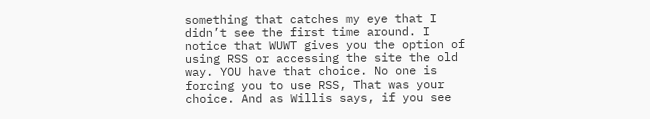something that catches my eye that I didn’t see the first time around. I notice that WUWT gives you the option of using RSS or accessing the site the old way. YOU have that choice. No one is forcing you to use RSS, That was your choice. And as Willis says, if you see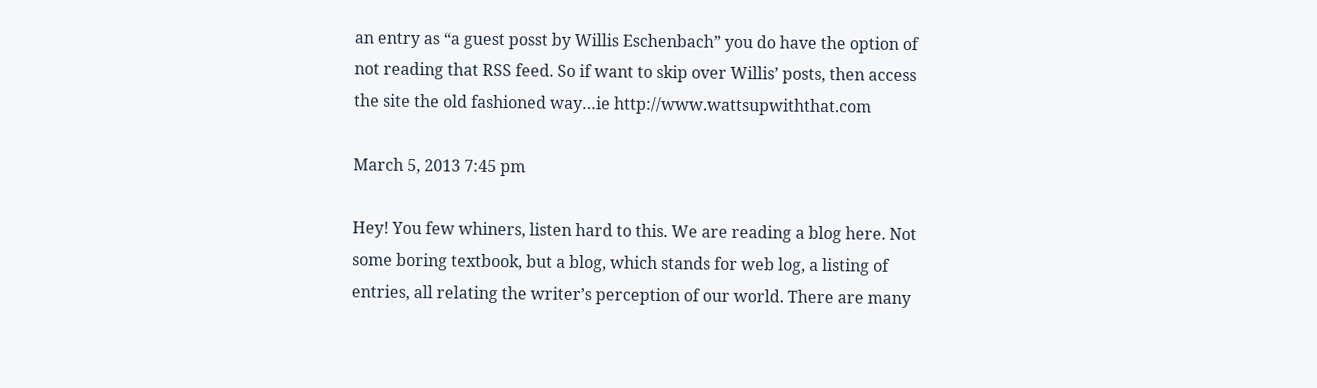an entry as “a guest posst by Willis Eschenbach” you do have the option of not reading that RSS feed. So if want to skip over Willis’ posts, then access the site the old fashioned way…ie http://www.wattsupwiththat.com

March 5, 2013 7:45 pm

Hey! You few whiners, listen hard to this. We are reading a blog here. Not some boring textbook, but a blog, which stands for web log, a listing of entries, all relating the writer’s perception of our world. There are many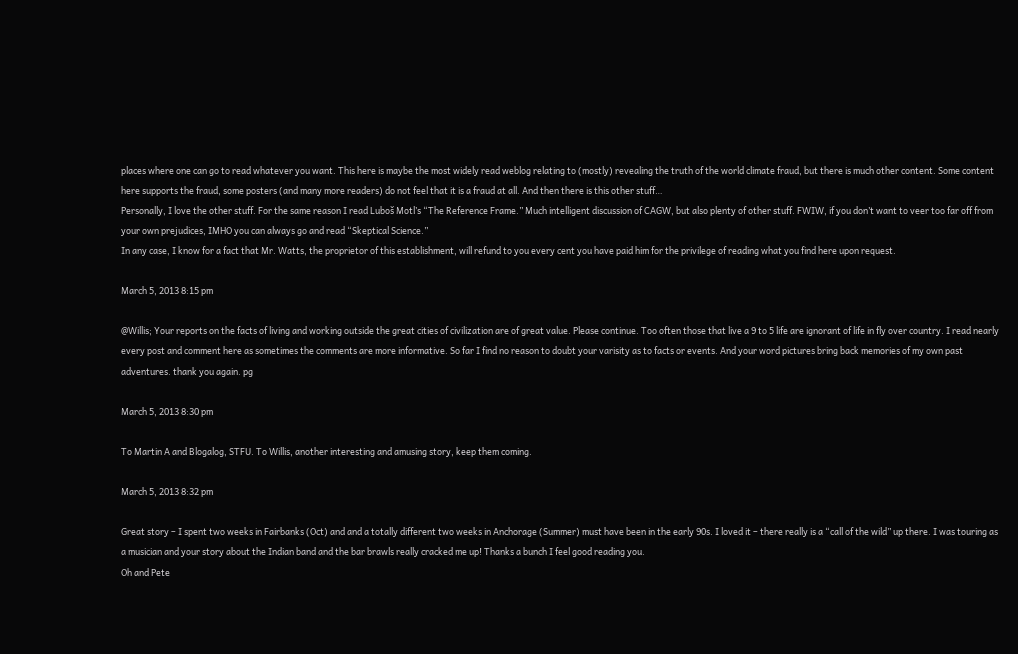places where one can go to read whatever you want. This here is maybe the most widely read weblog relating to (mostly) revealing the truth of the world climate fraud, but there is much other content. Some content here supports the fraud, some posters (and many more readers) do not feel that it is a fraud at all. And then there is this other stuff…
Personally, I love the other stuff. For the same reason I read Luboš Motl’s “The Reference Frame.” Much intelligent discussion of CAGW, but also plenty of other stuff. FWIW, if you don’t want to veer too far off from your own prejudices, IMHO you can always go and read “Skeptical Science.”
In any case, I know for a fact that Mr. Watts, the proprietor of this establishment, will refund to you every cent you have paid him for the privilege of reading what you find here upon request.

March 5, 2013 8:15 pm

@Willis; Your reports on the facts of living and working outside the great cities of civilization are of great value. Please continue. Too often those that live a 9 to 5 life are ignorant of life in fly over country. I read nearly every post and comment here as sometimes the comments are more informative. So far I find no reason to doubt your varisity as to facts or events. And your word pictures bring back memories of my own past adventures. thank you again. pg

March 5, 2013 8:30 pm

To Martin A and Blogalog, STFU. To Willis, another interesting and amusing story, keep them coming.

March 5, 2013 8:32 pm

Great story – I spent two weeks in Fairbanks (Oct) and and a totally different two weeks in Anchorage (Summer) must have been in the early 90s. I loved it – there really is a “call of the wild” up there. I was touring as a musician and your story about the Indian band and the bar brawls really cracked me up! Thanks a bunch I feel good reading you.
Oh and Pete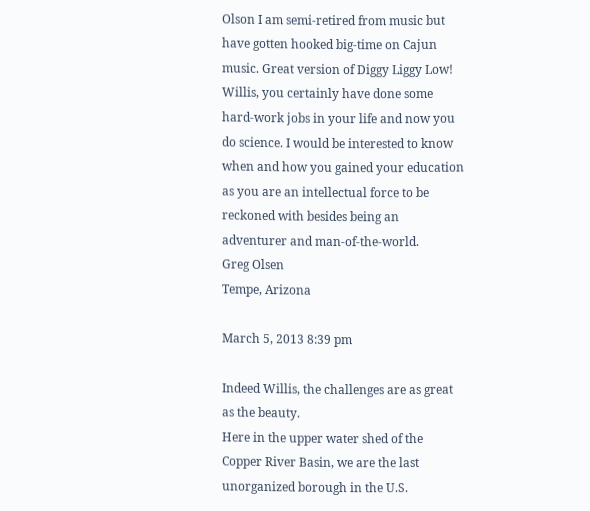Olson I am semi-retired from music but have gotten hooked big-time on Cajun music. Great version of Diggy Liggy Low!
Willis, you certainly have done some hard-work jobs in your life and now you do science. I would be interested to know when and how you gained your education as you are an intellectual force to be reckoned with besides being an adventurer and man-of-the-world.
Greg Olsen
Tempe, Arizona

March 5, 2013 8:39 pm

Indeed Willis, the challenges are as great as the beauty.
Here in the upper water shed of the Copper River Basin, we are the last unorganized borough in the U.S.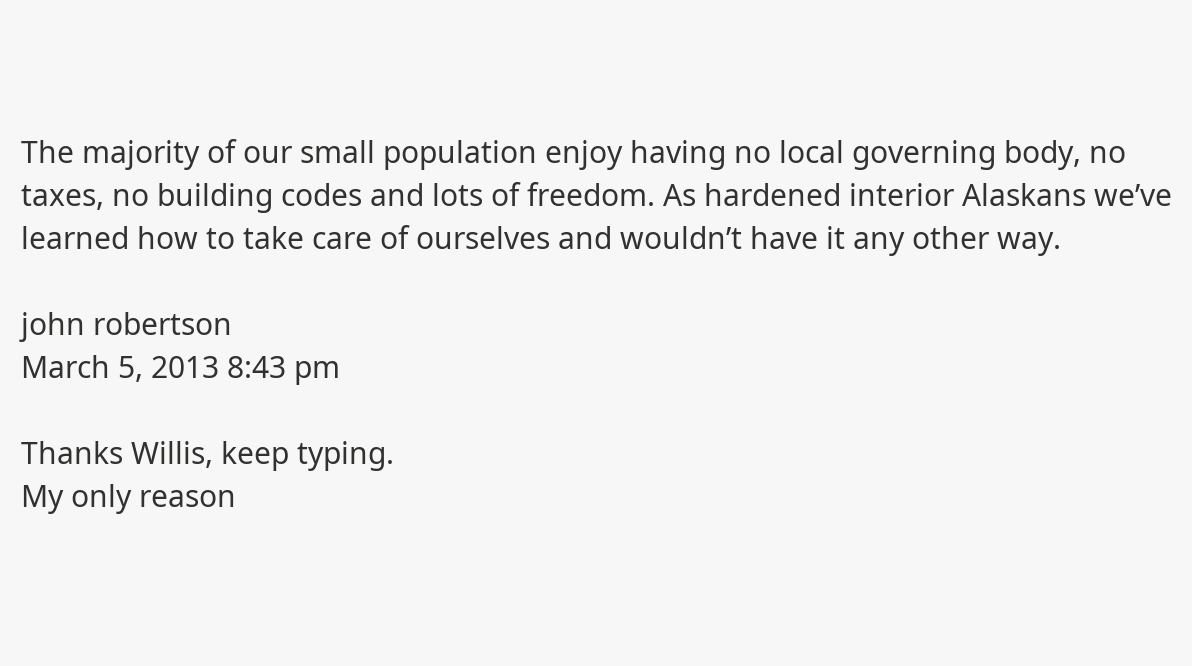The majority of our small population enjoy having no local governing body, no taxes, no building codes and lots of freedom. As hardened interior Alaskans we’ve learned how to take care of ourselves and wouldn’t have it any other way.

john robertson
March 5, 2013 8:43 pm

Thanks Willis, keep typing.
My only reason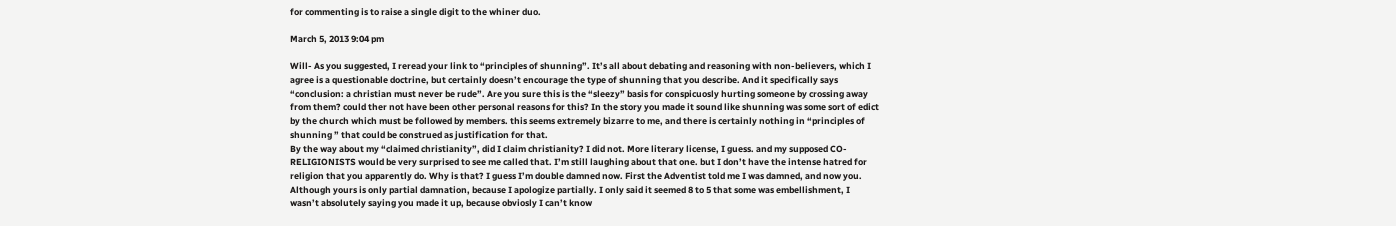for commenting is to raise a single digit to the whiner duo.

March 5, 2013 9:04 pm

Will- As you suggested, I reread your link to “principles of shunning”. It’s all about debating and reasoning with non-believers, which I agree is a questionable doctrine, but certainly doesn’t encourage the type of shunning that you describe. And it specifically says “conclusion: a christian must never be rude”. Are you sure this is the “sleezy” basis for conspicuosly hurting someone by crossing away from them? could ther not have been other personal reasons for this? In the story you made it sound like shunning was some sort of edict by the church which must be followed by members. this seems extremely bizarre to me, and there is certainly nothing in “principles of shunning ” that could be construed as justification for that.
By the way about my “claimed christianity”, did I claim christianity? I did not. More literary license, I guess. and my supposed CO-RELIGIONISTS would be very surprised to see me called that. I’m still laughing about that one. but I don’t have the intense hatred for religion that you apparently do. Why is that? I guess I’m double damned now. First the Adventist told me I was damned, and now you. Although yours is only partial damnation, because I apologize partially. I only said it seemed 8 to 5 that some was embellishment, I wasn’t absolutely saying you made it up, because obviosly I can’t know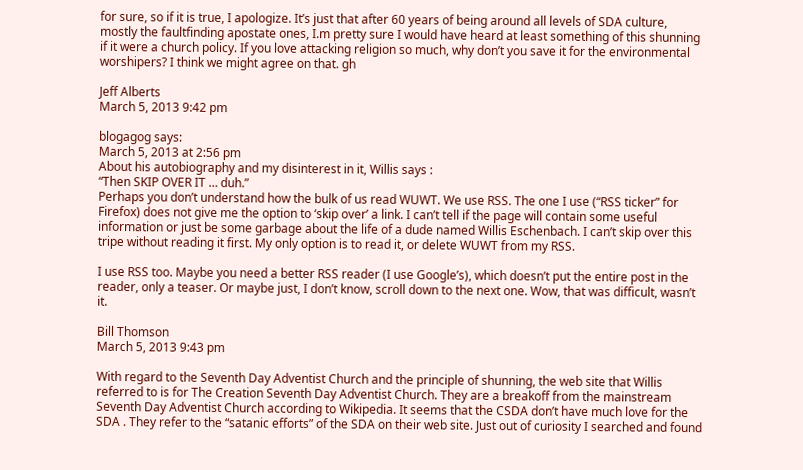for sure, so if it is true, I apologize. It’s just that after 60 years of being around all levels of SDA culture, mostly the faultfinding apostate ones, I.m pretty sure I would have heard at least something of this shunning if it were a church policy. If you love attacking religion so much, why don’t you save it for the environmental worshipers? I think we might agree on that. gh

Jeff Alberts
March 5, 2013 9:42 pm

blogagog says:
March 5, 2013 at 2:56 pm
About his autobiography and my disinterest in it, Willis says :
“Then SKIP OVER IT … duh.”
Perhaps you don’t understand how the bulk of us read WUWT. We use RSS. The one I use (“RSS ticker” for Firefox) does not give me the option to ‘skip over’ a link. I can’t tell if the page will contain some useful information or just be some garbage about the life of a dude named Willis Eschenbach. I can’t skip over this tripe without reading it first. My only option is to read it, or delete WUWT from my RSS.

I use RSS too. Maybe you need a better RSS reader (I use Google’s), which doesn’t put the entire post in the reader, only a teaser. Or maybe just, I don’t know, scroll down to the next one. Wow, that was difficult, wasn’t it.

Bill Thomson
March 5, 2013 9:43 pm

With regard to the Seventh Day Adventist Church and the principle of shunning, the web site that Willis referred to is for The Creation Seventh Day Adventist Church. They are a breakoff from the mainstream Seventh Day Adventist Church according to Wikipedia. It seems that the CSDA don’t have much love for the SDA . They refer to the “satanic efforts” of the SDA on their web site. Just out of curiosity I searched and found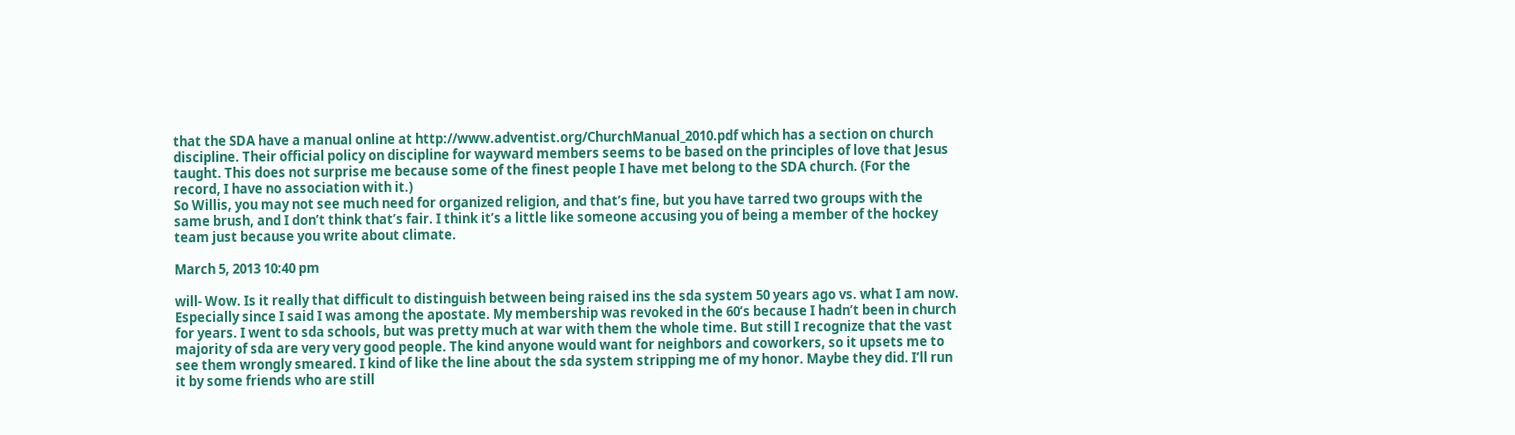that the SDA have a manual online at http://www.adventist.org/ChurchManual_2010.pdf which has a section on church discipline. Their official policy on discipline for wayward members seems to be based on the principles of love that Jesus taught. This does not surprise me because some of the finest people I have met belong to the SDA church. (For the record, I have no association with it.)
So Willis, you may not see much need for organized religion, and that’s fine, but you have tarred two groups with the same brush, and I don’t think that’s fair. I think it’s a little like someone accusing you of being a member of the hockey team just because you write about climate.

March 5, 2013 10:40 pm

will- Wow. Is it really that difficult to distinguish between being raised ins the sda system 50 years ago vs. what I am now. Especially since I said I was among the apostate. My membership was revoked in the 60’s because I hadn’t been in church for years. I went to sda schools, but was pretty much at war with them the whole time. But still I recognize that the vast majority of sda are very very good people. The kind anyone would want for neighbors and coworkers, so it upsets me to see them wrongly smeared. I kind of like the line about the sda system stripping me of my honor. Maybe they did. I’ll run it by some friends who are still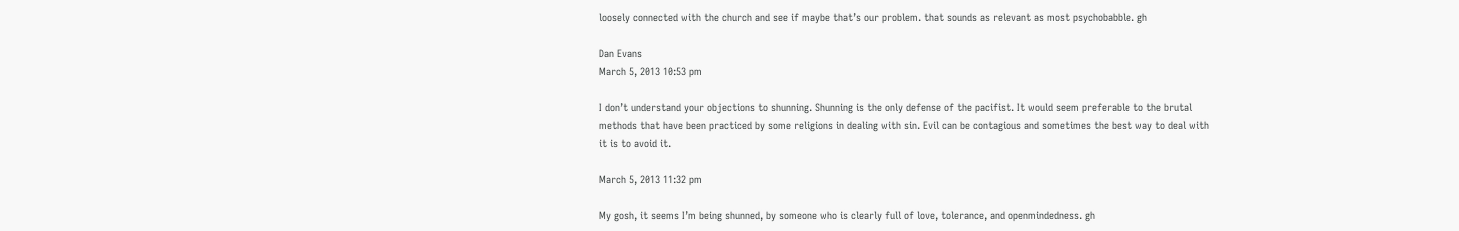loosely connected with the church and see if maybe that’s our problem. that sounds as relevant as most psychobabble. gh

Dan Evans
March 5, 2013 10:53 pm

I don’t understand your objections to shunning. Shunning is the only defense of the pacifist. It would seem preferable to the brutal methods that have been practiced by some religions in dealing with sin. Evil can be contagious and sometimes the best way to deal with it is to avoid it.

March 5, 2013 11:32 pm

My gosh, it seems I’m being shunned, by someone who is clearly full of love, tolerance, and openmindedness. gh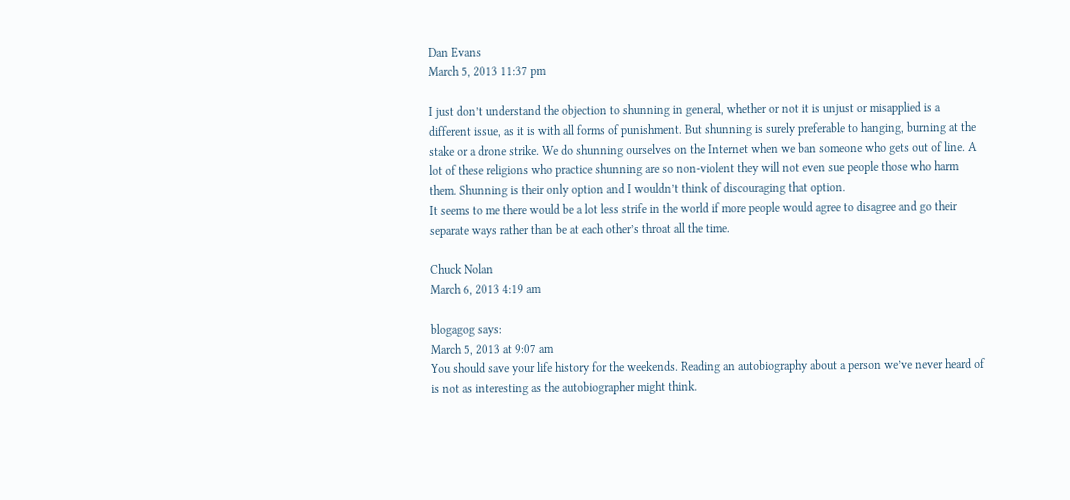Dan Evans
March 5, 2013 11:37 pm

I just don’t understand the objection to shunning in general, whether or not it is unjust or misapplied is a different issue, as it is with all forms of punishment. But shunning is surely preferable to hanging, burning at the stake or a drone strike. We do shunning ourselves on the Internet when we ban someone who gets out of line. A lot of these religions who practice shunning are so non-violent they will not even sue people those who harm them. Shunning is their only option and I wouldn’t think of discouraging that option.
It seems to me there would be a lot less strife in the world if more people would agree to disagree and go their separate ways rather than be at each other’s throat all the time.

Chuck Nolan
March 6, 2013 4:19 am

blogagog says:
March 5, 2013 at 9:07 am
You should save your life history for the weekends. Reading an autobiography about a person we’ve never heard of is not as interesting as the autobiographer might think.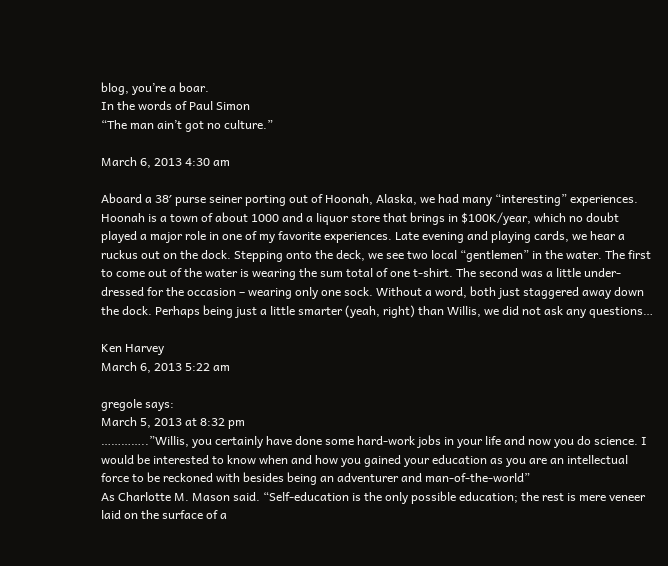blog, you’re a boar.
In the words of Paul Simon
“The man ain’t got no culture.”

March 6, 2013 4:30 am

Aboard a 38′ purse seiner porting out of Hoonah, Alaska, we had many “interesting” experiences. Hoonah is a town of about 1000 and a liquor store that brings in $100K/year, which no doubt played a major role in one of my favorite experiences. Late evening and playing cards, we hear a ruckus out on the dock. Stepping onto the deck, we see two local “gentlemen” in the water. The first to come out of the water is wearing the sum total of one t-shirt. The second was a little under-dressed for the occasion – wearing only one sock. Without a word, both just staggered away down the dock. Perhaps being just a little smarter (yeah, right) than Willis, we did not ask any questions…

Ken Harvey
March 6, 2013 5:22 am

gregole says:
March 5, 2013 at 8:32 pm
…………..”Willis, you certainly have done some hard-work jobs in your life and now you do science. I would be interested to know when and how you gained your education as you are an intellectual force to be reckoned with besides being an adventurer and man-of-the-world”
As Charlotte M. Mason said. “Self-education is the only possible education; the rest is mere veneer laid on the surface of a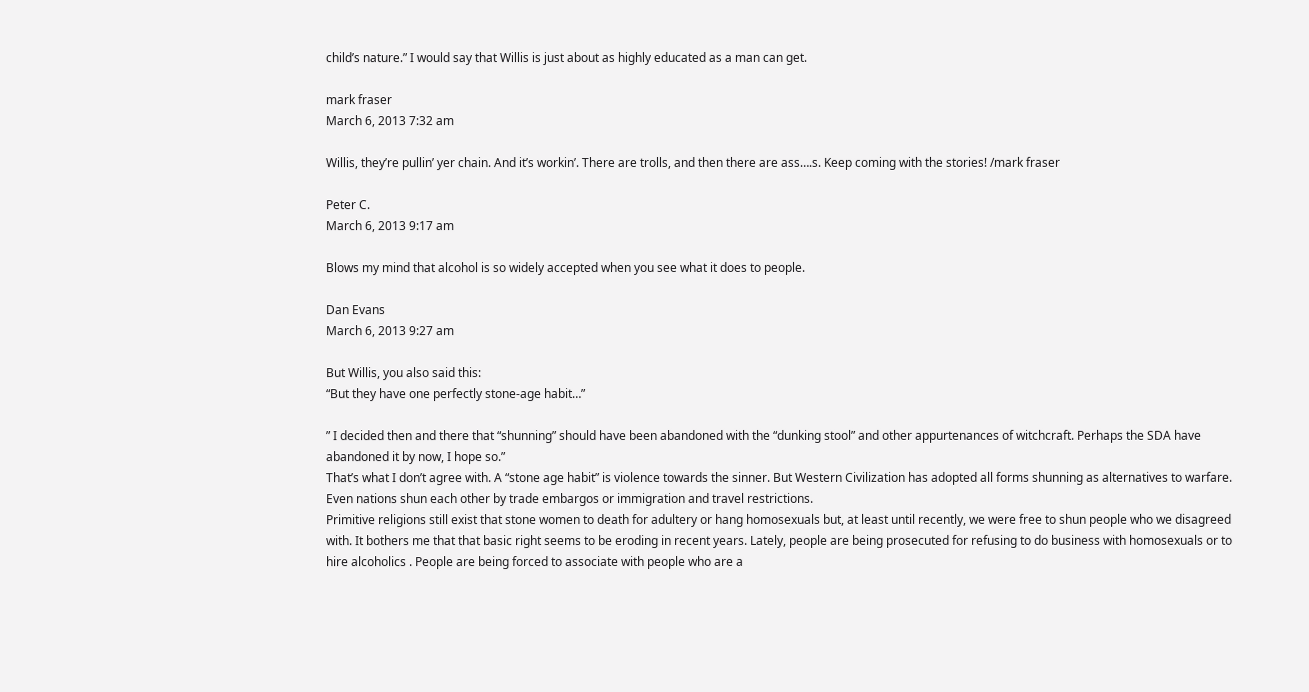child’s nature.” I would say that Willis is just about as highly educated as a man can get.

mark fraser
March 6, 2013 7:32 am

Willis, they’re pullin’ yer chain. And it’s workin’. There are trolls, and then there are ass….s. Keep coming with the stories! /mark fraser

Peter C.
March 6, 2013 9:17 am

Blows my mind that alcohol is so widely accepted when you see what it does to people.

Dan Evans
March 6, 2013 9:27 am

But Willis, you also said this:
“But they have one perfectly stone-age habit…”

” I decided then and there that “shunning” should have been abandoned with the “dunking stool” and other appurtenances of witchcraft. Perhaps the SDA have abandoned it by now, I hope so.”
That’s what I don’t agree with. A “stone age habit” is violence towards the sinner. But Western Civilization has adopted all forms shunning as alternatives to warfare. Even nations shun each other by trade embargos or immigration and travel restrictions.
Primitive religions still exist that stone women to death for adultery or hang homosexuals but, at least until recently, we were free to shun people who we disagreed with. It bothers me that that basic right seems to be eroding in recent years. Lately, people are being prosecuted for refusing to do business with homosexuals or to hire alcoholics . People are being forced to associate with people who are a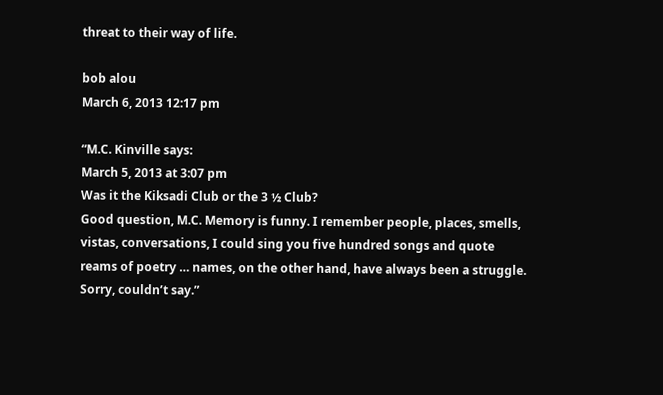threat to their way of life.

bob alou
March 6, 2013 12:17 pm

“M.C. Kinville says:
March 5, 2013 at 3:07 pm
Was it the Kiksadi Club or the 3 ½ Club?
Good question, M.C. Memory is funny. I remember people, places, smells, vistas, conversations, I could sing you five hundred songs and quote reams of poetry … names, on the other hand, have always been a struggle. Sorry, couldn’t say.”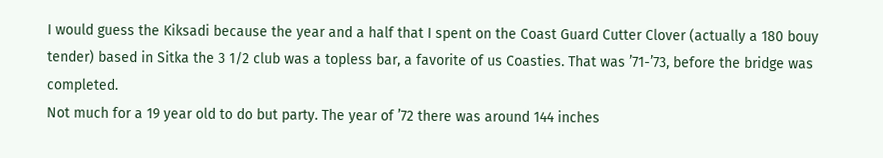I would guess the Kiksadi because the year and a half that I spent on the Coast Guard Cutter Clover (actually a 180 bouy tender) based in Sitka the 3 1/2 club was a topless bar, a favorite of us Coasties. That was ’71-’73, before the bridge was completed.
Not much for a 19 year old to do but party. The year of ’72 there was around 144 inches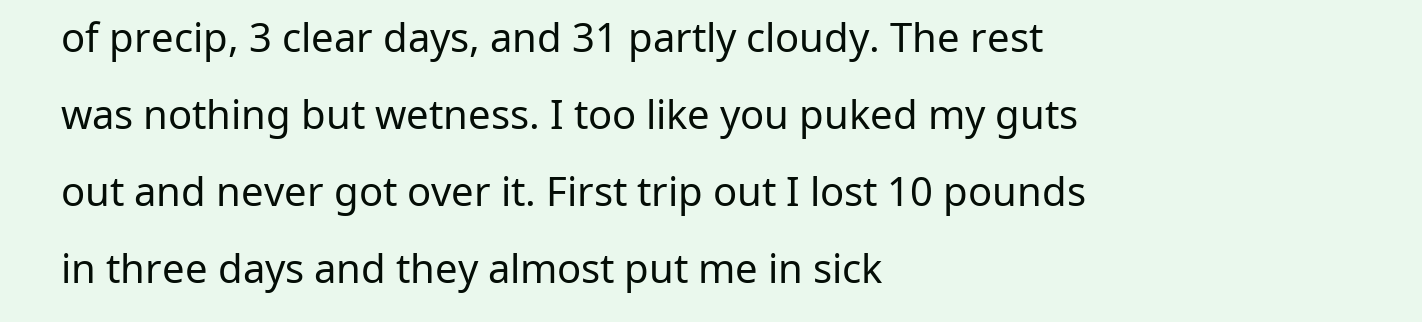of precip, 3 clear days, and 31 partly cloudy. The rest was nothing but wetness. I too like you puked my guts out and never got over it. First trip out I lost 10 pounds in three days and they almost put me in sick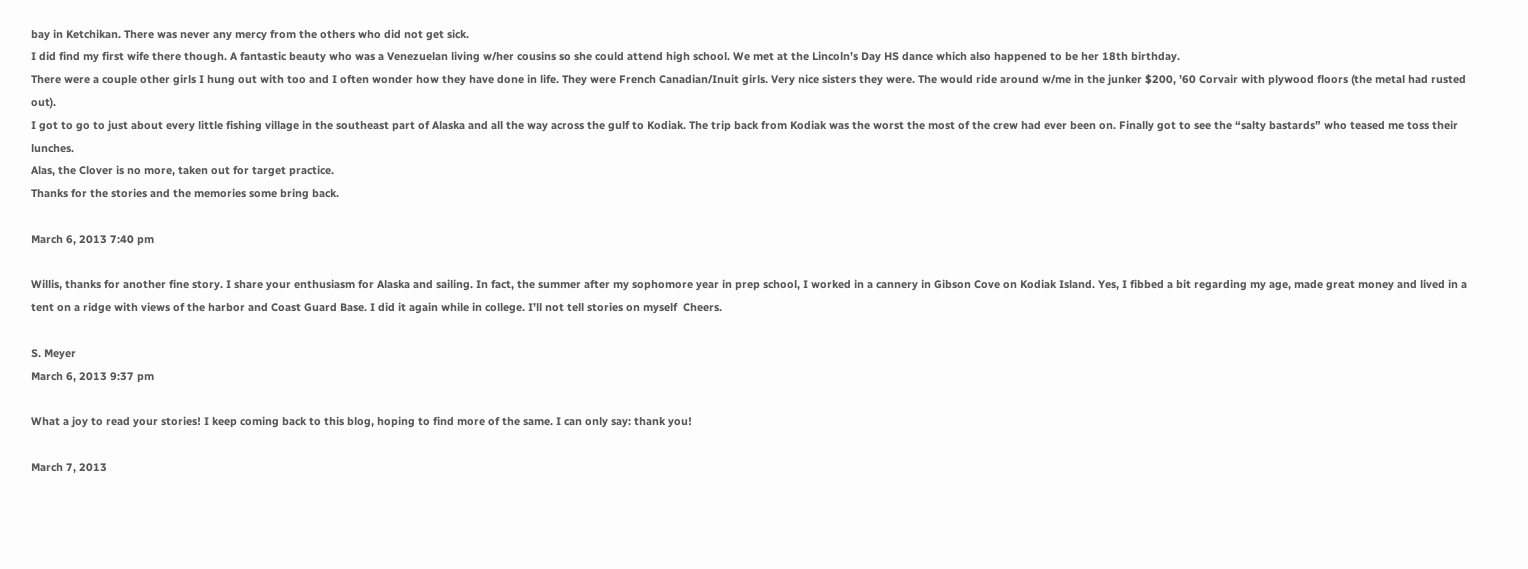bay in Ketchikan. There was never any mercy from the others who did not get sick.
I did find my first wife there though. A fantastic beauty who was a Venezuelan living w/her cousins so she could attend high school. We met at the Lincoln’s Day HS dance which also happened to be her 18th birthday.
There were a couple other girls I hung out with too and I often wonder how they have done in life. They were French Canadian/Inuit girls. Very nice sisters they were. The would ride around w/me in the junker $200, ’60 Corvair with plywood floors (the metal had rusted out).
I got to go to just about every little fishing village in the southeast part of Alaska and all the way across the gulf to Kodiak. The trip back from Kodiak was the worst the most of the crew had ever been on. Finally got to see the “salty bastards” who teased me toss their lunches.
Alas, the Clover is no more, taken out for target practice.
Thanks for the stories and the memories some bring back.

March 6, 2013 7:40 pm

Willis, thanks for another fine story. I share your enthusiasm for Alaska and sailing. In fact, the summer after my sophomore year in prep school, I worked in a cannery in Gibson Cove on Kodiak Island. Yes, I fibbed a bit regarding my age, made great money and lived in a tent on a ridge with views of the harbor and Coast Guard Base. I did it again while in college. I’ll not tell stories on myself  Cheers.

S. Meyer
March 6, 2013 9:37 pm

What a joy to read your stories! I keep coming back to this blog, hoping to find more of the same. I can only say: thank you!

March 7, 2013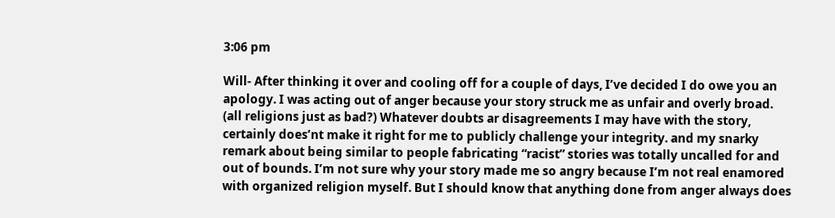3:06 pm

Will- After thinking it over and cooling off for a couple of days, I’ve decided I do owe you an apology. I was acting out of anger because your story struck me as unfair and overly broad. (all religions just as bad?) Whatever doubts ar disagreements I may have with the story, certainly does’nt make it right for me to publicly challenge your integrity. and my snarky remark about being similar to people fabricating “racist” stories was totally uncalled for and out of bounds. I’m not sure why your story made me so angry because I’m not real enamored with organized religion myself. But I should know that anything done from anger always does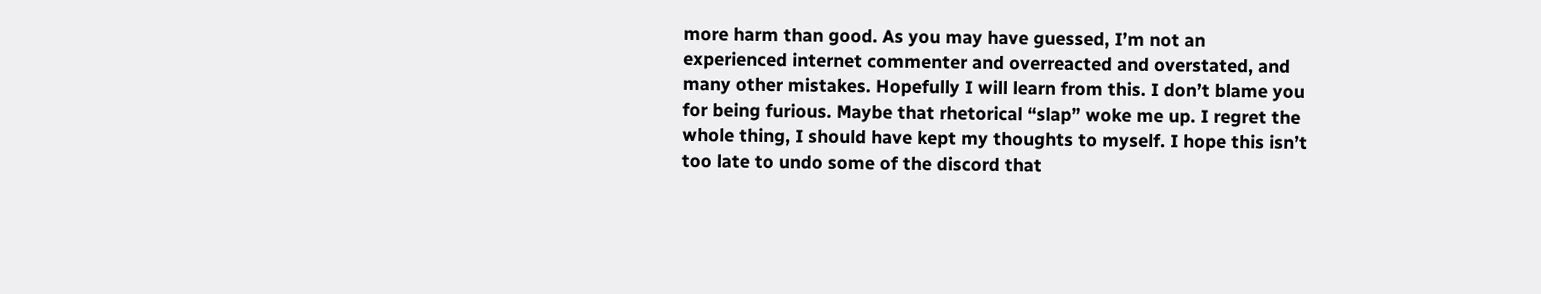more harm than good. As you may have guessed, I’m not an experienced internet commenter and overreacted and overstated, and many other mistakes. Hopefully I will learn from this. I don’t blame you for being furious. Maybe that rhetorical “slap” woke me up. I regret the whole thing, I should have kept my thoughts to myself. I hope this isn’t too late to undo some of the discord that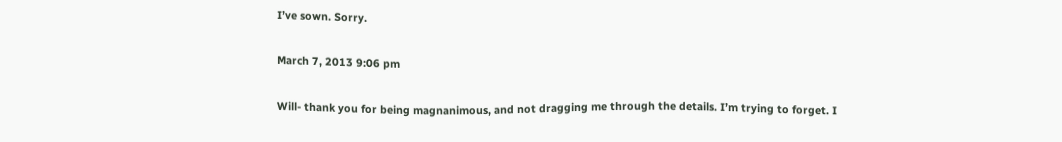I’ve sown. Sorry.

March 7, 2013 9:06 pm

Will- thank you for being magnanimous, and not dragging me through the details. I’m trying to forget. I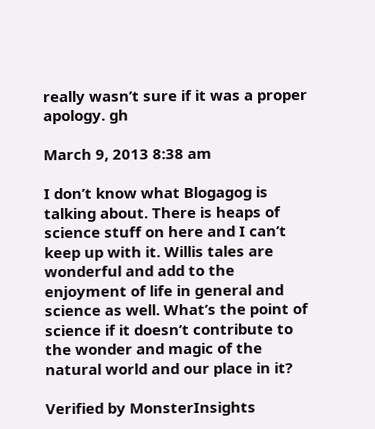really wasn’t sure if it was a proper apology. gh

March 9, 2013 8:38 am

I don’t know what Blogagog is talking about. There is heaps of science stuff on here and I can’t keep up with it. Willis tales are wonderful and add to the enjoyment of life in general and science as well. What’s the point of science if it doesn’t contribute to the wonder and magic of the natural world and our place in it?

Verified by MonsterInsights